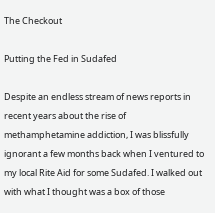The Checkout

Putting the Fed in Sudafed

Despite an endless stream of news reports in recent years about the rise of methamphetamine addiction, I was blissfully ignorant a few months back when I ventured to my local Rite Aid for some Sudafed. I walked out with what I thought was a box of those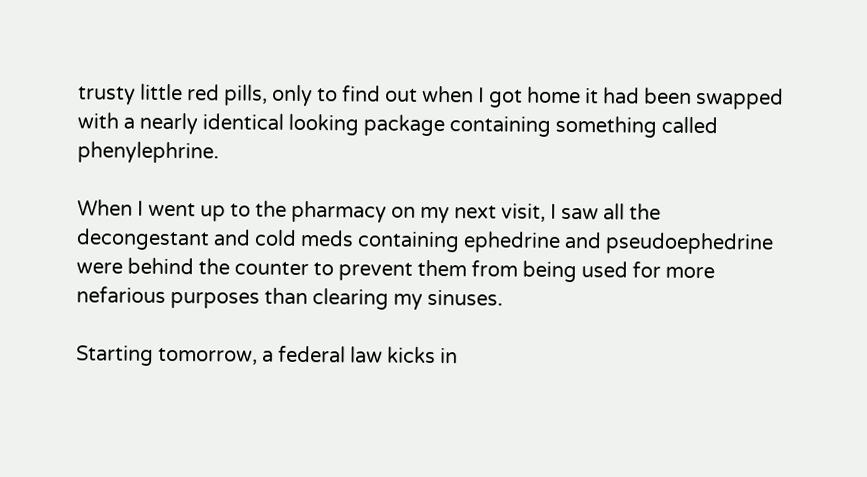trusty little red pills, only to find out when I got home it had been swapped with a nearly identical looking package containing something called phenylephrine.

When I went up to the pharmacy on my next visit, I saw all the decongestant and cold meds containing ephedrine and pseudoephedrine were behind the counter to prevent them from being used for more nefarious purposes than clearing my sinuses.

Starting tomorrow, a federal law kicks in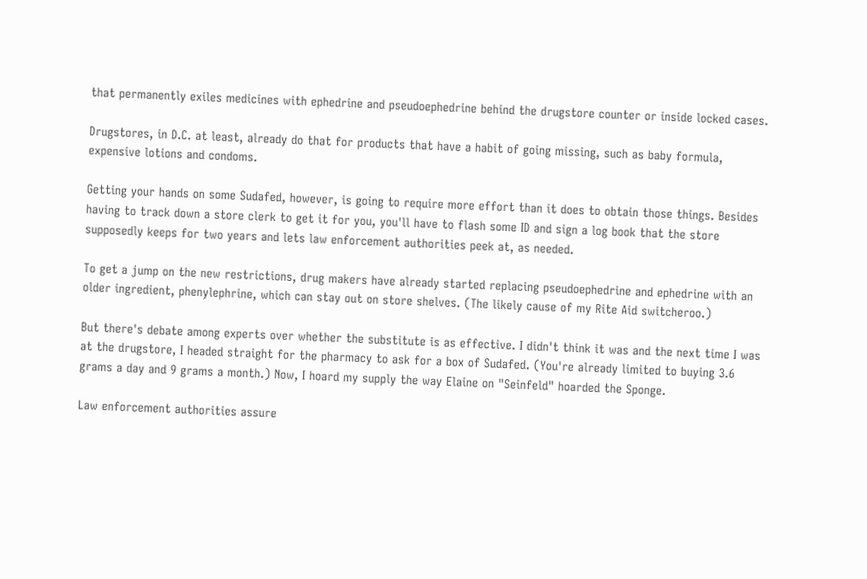that permanently exiles medicines with ephedrine and pseudoephedrine behind the drugstore counter or inside locked cases.

Drugstores, in D.C. at least, already do that for products that have a habit of going missing, such as baby formula, expensive lotions and condoms.

Getting your hands on some Sudafed, however, is going to require more effort than it does to obtain those things. Besides having to track down a store clerk to get it for you, you'll have to flash some ID and sign a log book that the store supposedly keeps for two years and lets law enforcement authorities peek at, as needed.

To get a jump on the new restrictions, drug makers have already started replacing pseudoephedrine and ephedrine with an older ingredient, phenylephrine, which can stay out on store shelves. (The likely cause of my Rite Aid switcheroo.)

But there's debate among experts over whether the substitute is as effective. I didn't think it was and the next time I was at the drugstore, I headed straight for the pharmacy to ask for a box of Sudafed. (You're already limited to buying 3.6 grams a day and 9 grams a month.) Now, I hoard my supply the way Elaine on "Seinfeld" hoarded the Sponge.

Law enforcement authorities assure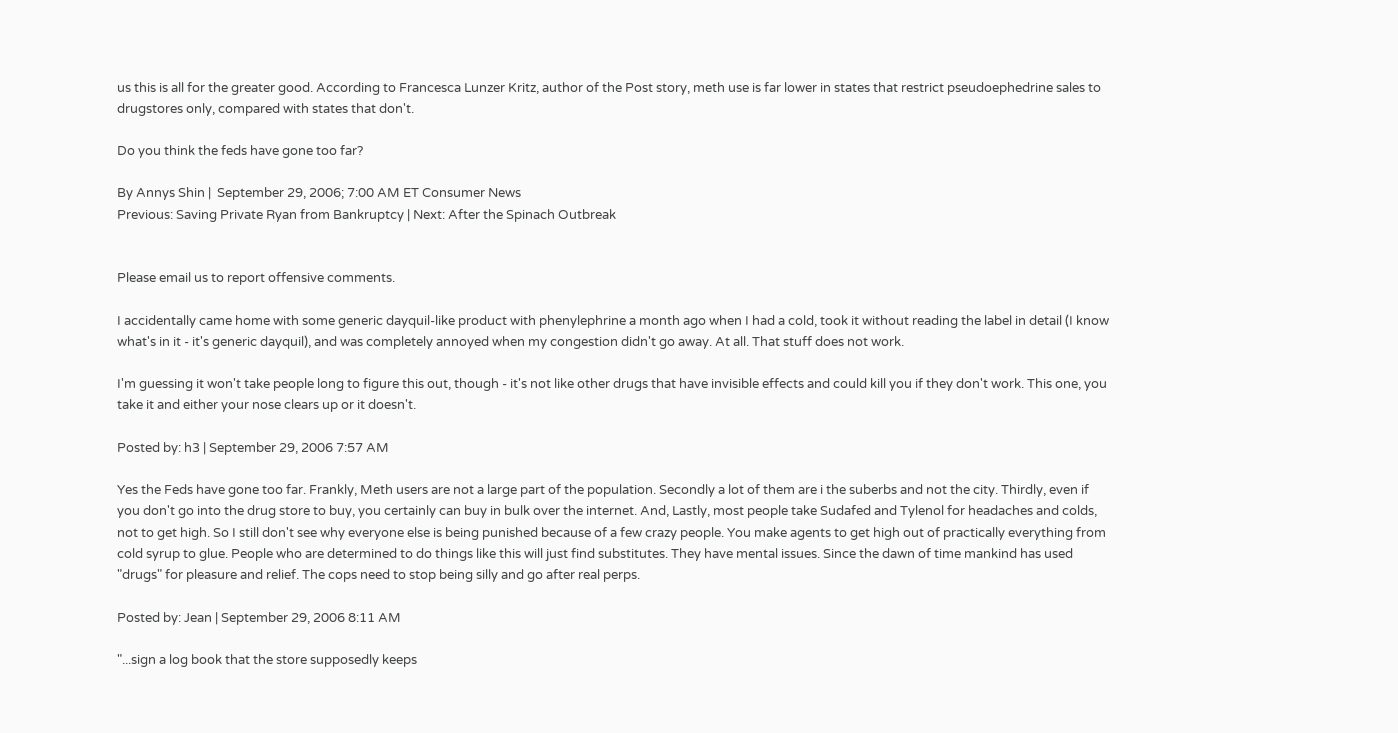us this is all for the greater good. According to Francesca Lunzer Kritz, author of the Post story, meth use is far lower in states that restrict pseudoephedrine sales to drugstores only, compared with states that don't.

Do you think the feds have gone too far?

By Annys Shin |  September 29, 2006; 7:00 AM ET Consumer News
Previous: Saving Private Ryan from Bankruptcy | Next: After the Spinach Outbreak


Please email us to report offensive comments.

I accidentally came home with some generic dayquil-like product with phenylephrine a month ago when I had a cold, took it without reading the label in detail (I know what's in it - it's generic dayquil), and was completely annoyed when my congestion didn't go away. At all. That stuff does not work.

I'm guessing it won't take people long to figure this out, though - it's not like other drugs that have invisible effects and could kill you if they don't work. This one, you take it and either your nose clears up or it doesn't.

Posted by: h3 | September 29, 2006 7:57 AM

Yes the Feds have gone too far. Frankly, Meth users are not a large part of the population. Secondly a lot of them are i the suberbs and not the city. Thirdly, even if you don't go into the drug store to buy, you certainly can buy in bulk over the internet. And, Lastly, most people take Sudafed and Tylenol for headaches and colds, not to get high. So I still don't see why everyone else is being punished because of a few crazy people. You make agents to get high out of practically everything from cold syrup to glue. People who are determined to do things like this will just find substitutes. They have mental issues. Since the dawn of time mankind has used "drugs" for pleasure and relief. The cops need to stop being silly and go after real perps.

Posted by: Jean | September 29, 2006 8:11 AM

"...sign a log book that the store supposedly keeps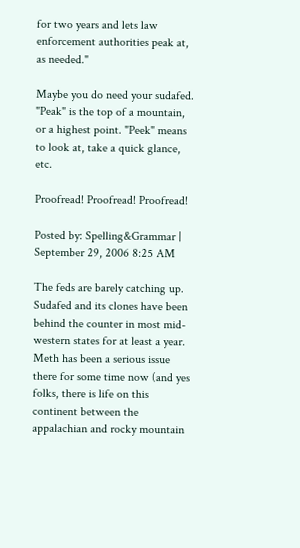for two years and lets law enforcement authorities peak at, as needed."

Maybe you do need your sudafed. "Peak" is the top of a mountain, or a highest point. "Peek" means to look at, take a quick glance, etc.

Proofread! Proofread! Proofread!

Posted by: Spelling&Grammar | September 29, 2006 8:25 AM

The feds are barely catching up. Sudafed and its clones have been behind the counter in most mid-western states for at least a year. Meth has been a serious issue there for some time now (and yes folks, there is life on this continent between the appalachian and rocky mountain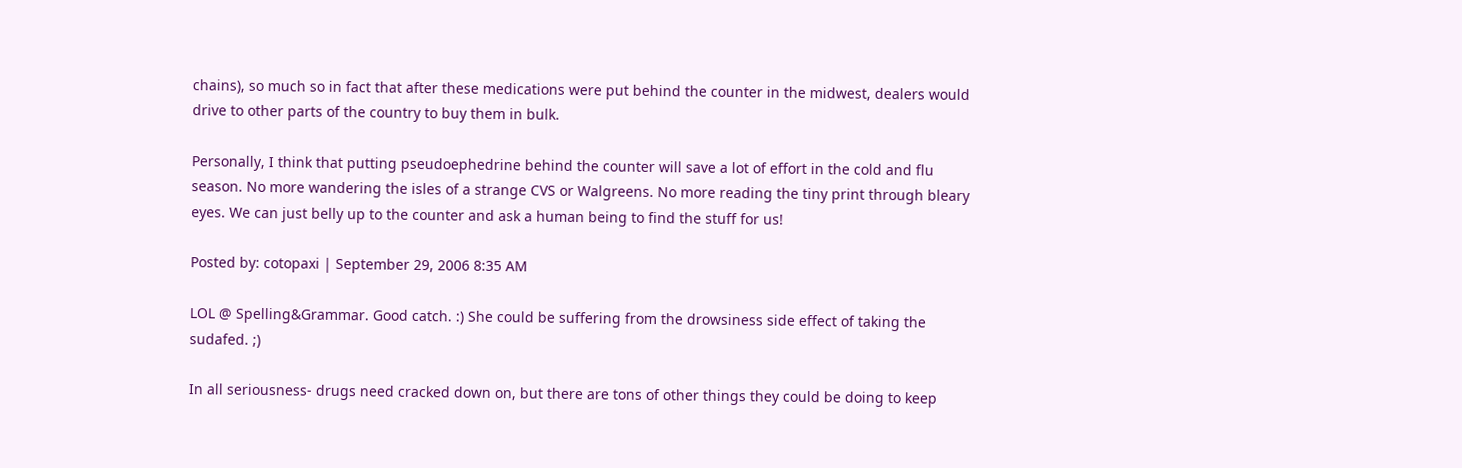chains), so much so in fact that after these medications were put behind the counter in the midwest, dealers would drive to other parts of the country to buy them in bulk.

Personally, I think that putting pseudoephedrine behind the counter will save a lot of effort in the cold and flu season. No more wandering the isles of a strange CVS or Walgreens. No more reading the tiny print through bleary eyes. We can just belly up to the counter and ask a human being to find the stuff for us!

Posted by: cotopaxi | September 29, 2006 8:35 AM

LOL @ Spelling&Grammar. Good catch. :) She could be suffering from the drowsiness side effect of taking the sudafed. ;)

In all seriousness- drugs need cracked down on, but there are tons of other things they could be doing to keep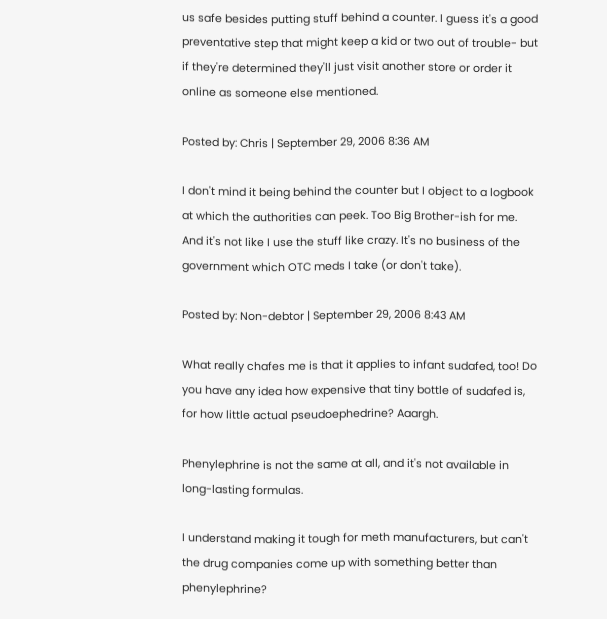us safe besides putting stuff behind a counter. I guess it's a good preventative step that might keep a kid or two out of trouble- but if they're determined they'll just visit another store or order it online as someone else mentioned.

Posted by: Chris | September 29, 2006 8:36 AM

I don't mind it being behind the counter but I object to a logbook at which the authorities can peek. Too Big Brother-ish for me. And it's not like I use the stuff like crazy. It's no business of the government which OTC meds I take (or don't take).

Posted by: Non-debtor | September 29, 2006 8:43 AM

What really chafes me is that it applies to infant sudafed, too! Do you have any idea how expensive that tiny bottle of sudafed is, for how little actual pseudoephedrine? Aaargh.

Phenylephrine is not the same at all, and it's not available in long-lasting formulas.

I understand making it tough for meth manufacturers, but can't the drug companies come up with something better than phenylephrine?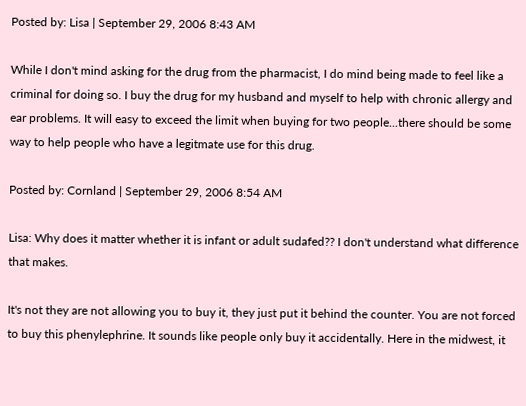Posted by: Lisa | September 29, 2006 8:43 AM

While I don't mind asking for the drug from the pharmacist, I do mind being made to feel like a criminal for doing so. I buy the drug for my husband and myself to help with chronic allergy and ear problems. It will easy to exceed the limit when buying for two people...there should be some way to help people who have a legitmate use for this drug.

Posted by: Cornland | September 29, 2006 8:54 AM

Lisa: Why does it matter whether it is infant or adult sudafed?? I don't understand what difference that makes.

It's not they are not allowing you to buy it, they just put it behind the counter. You are not forced to buy this phenylephrine. It sounds like people only buy it accidentally. Here in the midwest, it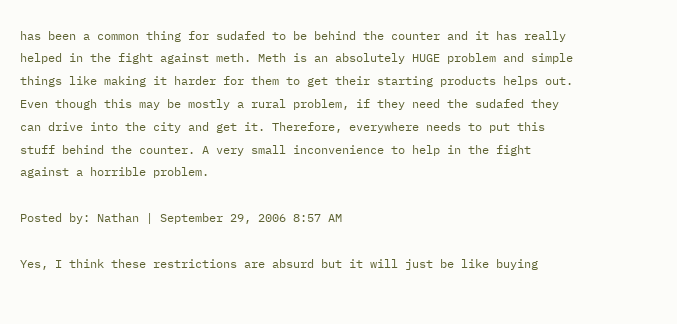has been a common thing for sudafed to be behind the counter and it has really helped in the fight against meth. Meth is an absolutely HUGE problem and simple things like making it harder for them to get their starting products helps out. Even though this may be mostly a rural problem, if they need the sudafed they can drive into the city and get it. Therefore, everywhere needs to put this stuff behind the counter. A very small inconvenience to help in the fight against a horrible problem.

Posted by: Nathan | September 29, 2006 8:57 AM

Yes, I think these restrictions are absurd but it will just be like buying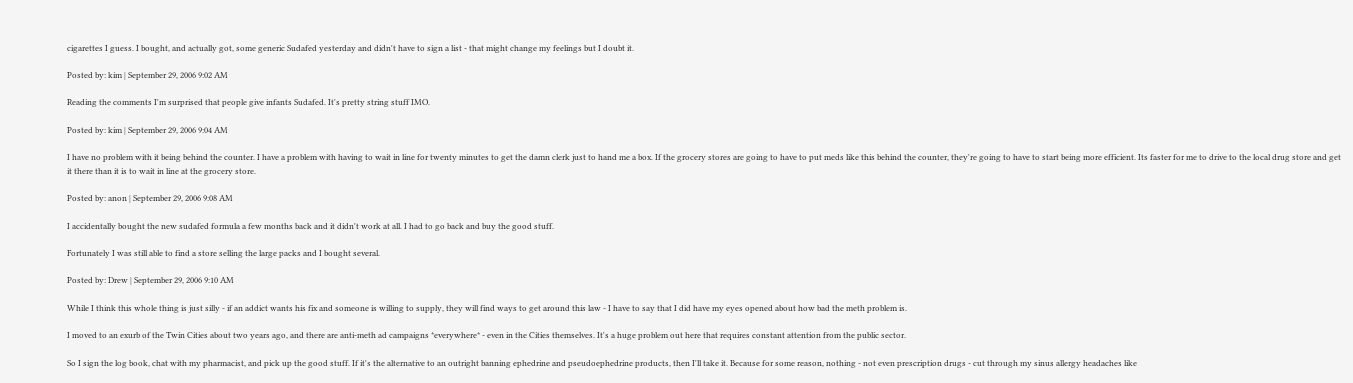cigarettes I guess. I bought, and actually got, some generic Sudafed yesterday and didn't have to sign a list - that might change my feelings but I doubt it.

Posted by: kim | September 29, 2006 9:02 AM

Reading the comments I'm surprised that people give infants Sudafed. It's pretty string stuff IMO.

Posted by: kim | September 29, 2006 9:04 AM

I have no problem with it being behind the counter. I have a problem with having to wait in line for twenty minutes to get the damn clerk just to hand me a box. If the grocery stores are going to have to put meds like this behind the counter, they're going to have to start being more efficient. Its faster for me to drive to the local drug store and get it there than it is to wait in line at the grocery store.

Posted by: anon | September 29, 2006 9:08 AM

I accidentally bought the new sudafed formula a few months back and it didn't work at all. I had to go back and buy the good stuff.

Fortunately I was still able to find a store selling the large packs and I bought several.

Posted by: Drew | September 29, 2006 9:10 AM

While I think this whole thing is just silly - if an addict wants his fix and someone is willing to supply, they will find ways to get around this law - I have to say that I did have my eyes opened about how bad the meth problem is.

I moved to an exurb of the Twin Cities about two years ago, and there are anti-meth ad campaigns *everywhere* - even in the Cities themselves. It's a huge problem out here that requires constant attention from the public sector.

So I sign the log book, chat with my pharmacist, and pick up the good stuff. If it's the alternative to an outright banning ephedrine and pseudoephedrine products, then I'll take it. Because for some reason, nothing - not even prescription drugs - cut through my sinus allergy headaches like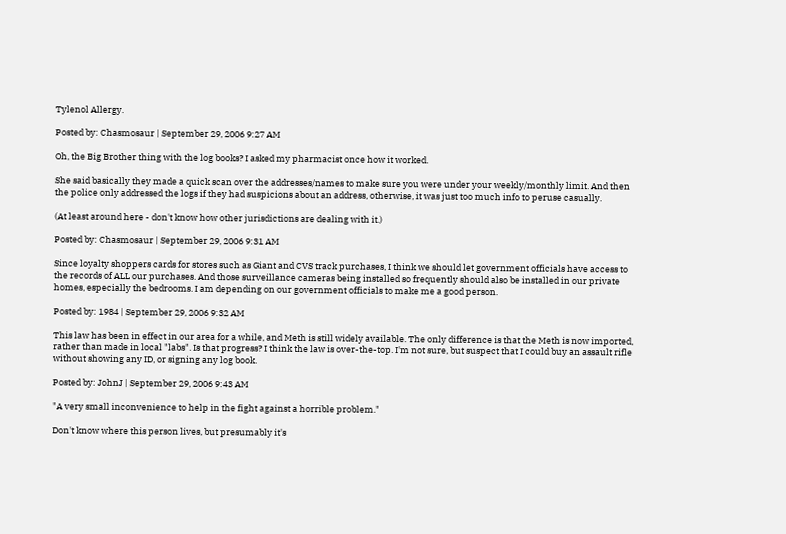Tylenol Allergy.

Posted by: Chasmosaur | September 29, 2006 9:27 AM

Oh, the Big Brother thing with the log books? I asked my pharmacist once how it worked.

She said basically they made a quick scan over the addresses/names to make sure you were under your weekly/monthly limit. And then the police only addressed the logs if they had suspicions about an address, otherwise, it was just too much info to peruse casually.

(At least around here - don't know how other jurisdictions are dealing with it.)

Posted by: Chasmosaur | September 29, 2006 9:31 AM

Since loyalty shoppers cards for stores such as Giant and CVS track purchases, I think we should let government officials have access to the records of ALL our purchases. And those surveillance cameras being installed so frequently should also be installed in our private homes, especially the bedrooms. I am depending on our government officials to make me a good person.

Posted by: 1984 | September 29, 2006 9:32 AM

This law has been in effect in our area for a while, and Meth is still widely available. The only difference is that the Meth is now imported, rather than made in local "labs". Is that progress? I think the law is over-the-top. I'm not sure, but suspect that I could buy an assault rifle without showing any ID, or signing any log book.

Posted by: JohnJ | September 29, 2006 9:43 AM

"A very small inconvenience to help in the fight against a horrible problem."

Don't know where this person lives, but presumably it's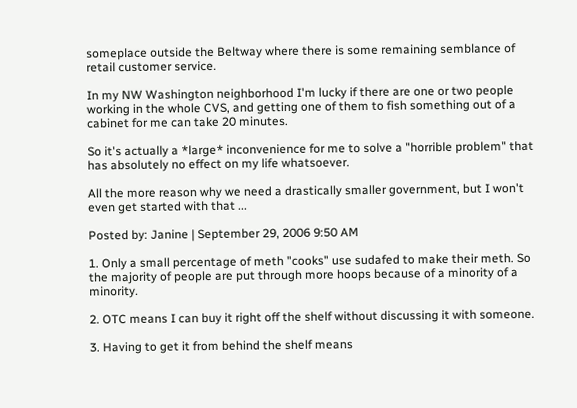someplace outside the Beltway where there is some remaining semblance of retail customer service.

In my NW Washington neighborhood I'm lucky if there are one or two people working in the whole CVS, and getting one of them to fish something out of a cabinet for me can take 20 minutes.

So it's actually a *large* inconvenience for me to solve a "horrible problem" that has absolutely no effect on my life whatsoever.

All the more reason why we need a drastically smaller government, but I won't even get started with that ...

Posted by: Janine | September 29, 2006 9:50 AM

1. Only a small percentage of meth "cooks" use sudafed to make their meth. So the majority of people are put through more hoops because of a minority of a minority.

2. OTC means I can buy it right off the shelf without discussing it with someone.

3. Having to get it from behind the shelf means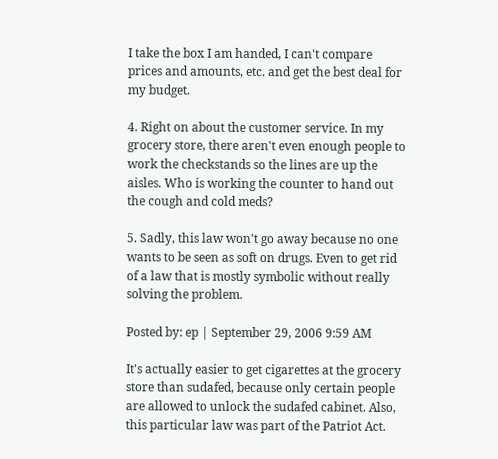I take the box I am handed, I can't compare prices and amounts, etc. and get the best deal for my budget.

4. Right on about the customer service. In my grocery store, there aren't even enough people to work the checkstands so the lines are up the aisles. Who is working the counter to hand out the cough and cold meds?

5. Sadly, this law won't go away because no one wants to be seen as soft on drugs. Even to get rid of a law that is mostly symbolic without really solving the problem.

Posted by: ep | September 29, 2006 9:59 AM

It's actually easier to get cigarettes at the grocery store than sudafed, because only certain people are allowed to unlock the sudafed cabinet. Also, this particular law was part of the Patriot Act.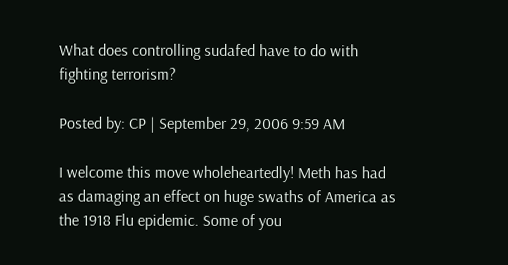What does controlling sudafed have to do with fighting terrorism?

Posted by: CP | September 29, 2006 9:59 AM

I welcome this move wholeheartedly! Meth has had as damaging an effect on huge swaths of America as the 1918 Flu epidemic. Some of you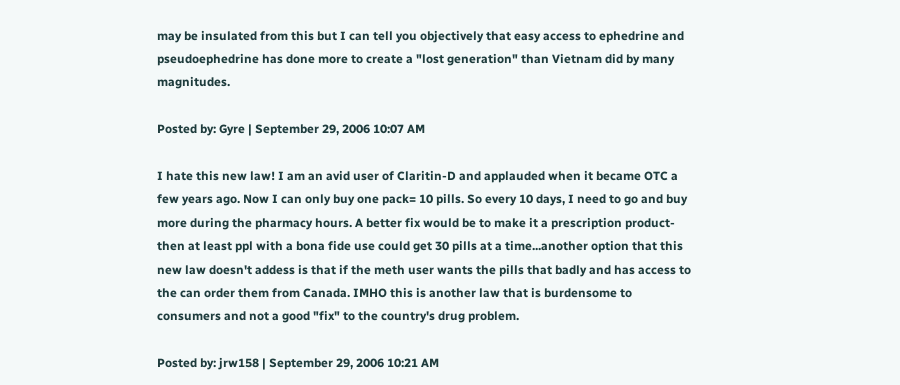may be insulated from this but I can tell you objectively that easy access to ephedrine and pseudoephedrine has done more to create a "lost generation" than Vietnam did by many magnitudes.

Posted by: Gyre | September 29, 2006 10:07 AM

I hate this new law! I am an avid user of Claritin-D and applauded when it became OTC a few years ago. Now I can only buy one pack= 10 pills. So every 10 days, I need to go and buy more during the pharmacy hours. A better fix would be to make it a prescription product- then at least ppl with a bona fide use could get 30 pills at a time...another option that this new law doesn't addess is that if the meth user wants the pills that badly and has access to the can order them from Canada. IMHO this is another law that is burdensome to consumers and not a good "fix" to the country's drug problem.

Posted by: jrw158 | September 29, 2006 10:21 AM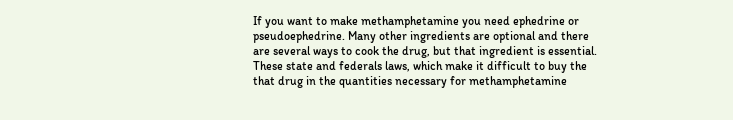If you want to make methamphetamine you need ephedrine or pseudoephedrine. Many other ingredients are optional and there are several ways to cook the drug, but that ingredient is essential. These state and federals laws, which make it difficult to buy the that drug in the quantities necessary for methamphetamine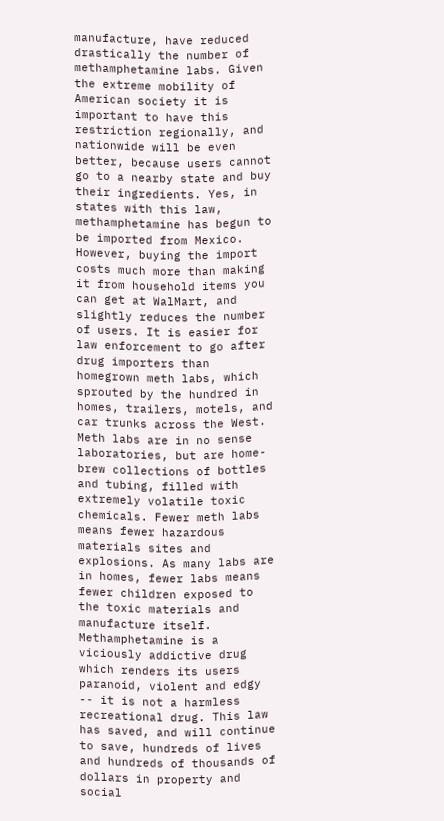manufacture, have reduced drastically the number of methamphetamine labs. Given the extreme mobility of American society it is important to have this restriction regionally, and nationwide will be even better, because users cannot go to a nearby state and buy their ingredients. Yes, in states with this law, methamphetamine has begun to be imported from Mexico. However, buying the import costs much more than making it from household items you can get at WalMart, and slightly reduces the number of users. It is easier for law enforcement to go after drug importers than homegrown meth labs, which sprouted by the hundred in homes, trailers, motels, and car trunks across the West. Meth labs are in no sense laboratories, but are home-brew collections of bottles and tubing, filled with extremely volatile toxic chemicals. Fewer meth labs means fewer hazardous materials sites and explosions. As many labs are in homes, fewer labs means fewer children exposed to the toxic materials and manufacture itself. Methamphetamine is a viciously addictive drug which renders its users paranoid, violent and edgy -- it is not a harmless recreational drug. This law has saved, and will continue to save, hundreds of lives and hundreds of thousands of dollars in property and social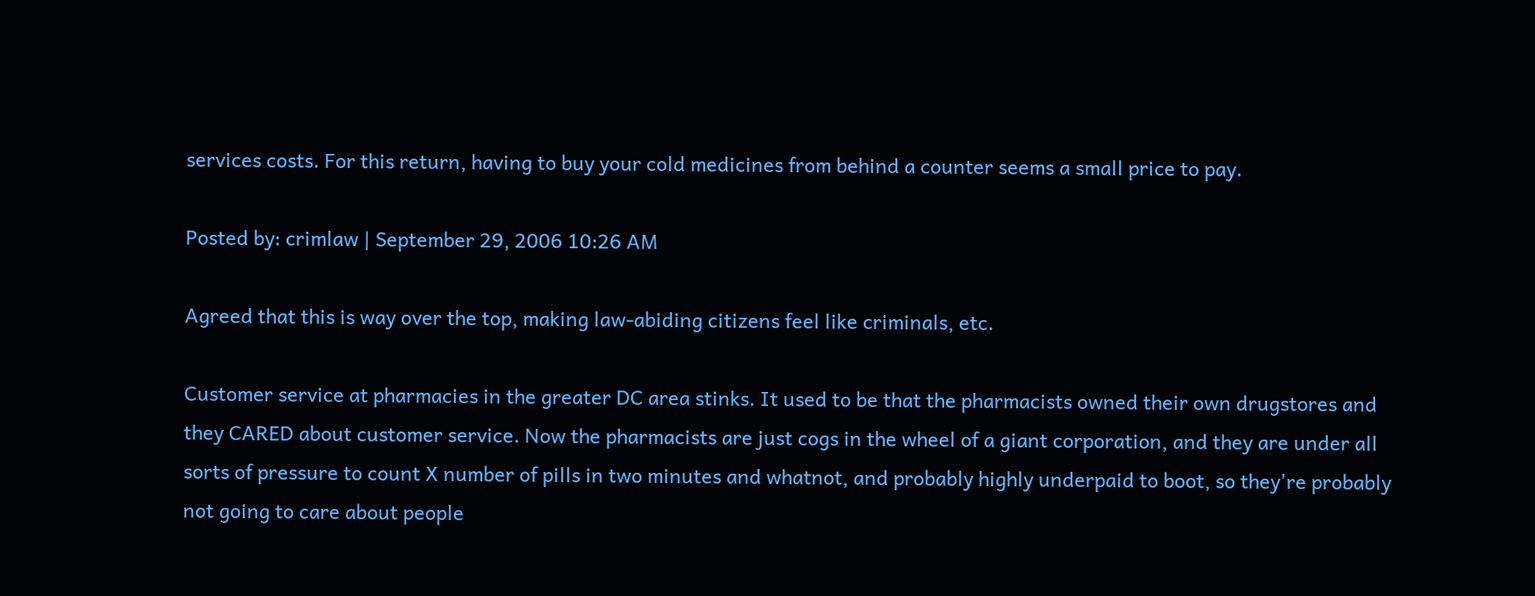services costs. For this return, having to buy your cold medicines from behind a counter seems a small price to pay.

Posted by: crimlaw | September 29, 2006 10:26 AM

Agreed that this is way over the top, making law-abiding citizens feel like criminals, etc.

Customer service at pharmacies in the greater DC area stinks. It used to be that the pharmacists owned their own drugstores and they CARED about customer service. Now the pharmacists are just cogs in the wheel of a giant corporation, and they are under all sorts of pressure to count X number of pills in two minutes and whatnot, and probably highly underpaid to boot, so they're probably not going to care about people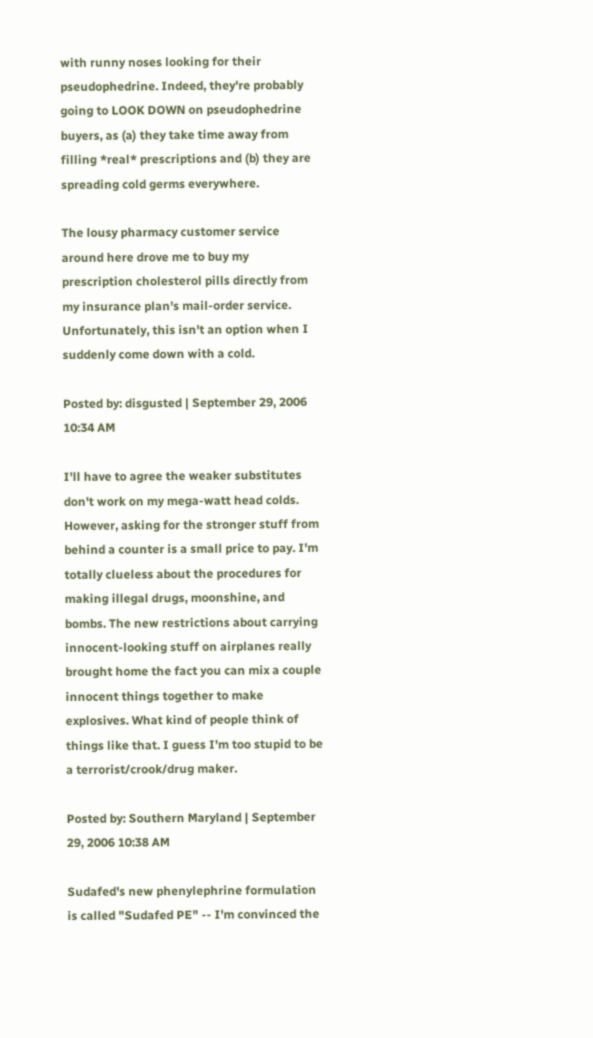with runny noses looking for their pseudophedrine. Indeed, they're probably going to LOOK DOWN on pseudophedrine buyers, as (a) they take time away from filling *real* prescriptions and (b) they are spreading cold germs everywhere.

The lousy pharmacy customer service around here drove me to buy my prescription cholesterol pills directly from my insurance plan's mail-order service. Unfortunately, this isn't an option when I suddenly come down with a cold.

Posted by: disgusted | September 29, 2006 10:34 AM

I'll have to agree the weaker substitutes don't work on my mega-watt head colds. However, asking for the stronger stuff from behind a counter is a small price to pay. I'm totally clueless about the procedures for making illegal drugs, moonshine, and bombs. The new restrictions about carrying innocent-looking stuff on airplanes really brought home the fact you can mix a couple innocent things together to make explosives. What kind of people think of things like that. I guess I'm too stupid to be a terrorist/crook/drug maker.

Posted by: Southern Maryland | September 29, 2006 10:38 AM

Sudafed's new phenylephrine formulation is called "Sudafed PE" -- I'm convinced the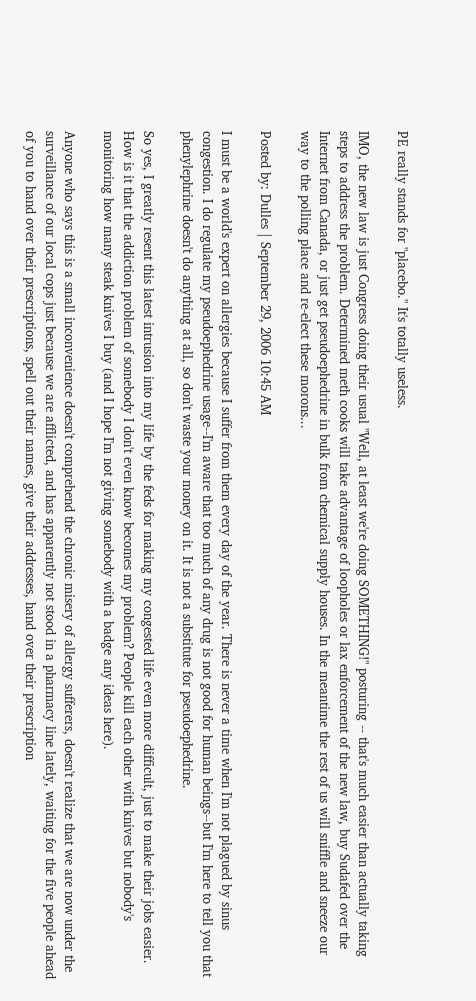PE really stands for "placebo." It's totally useless.

IMO, the new law is just Congress doing their usual "Well, at least we're doing SOMETHING!" posturing -- that's much easier than actually taking steps to address the problem. Determined meth cooks will take advantage of loopholes or lax enforcement of the new law, buy Sudafed over the Internet from Canada, or just get pseudoephedrine in bulk from chemical supply houses. In the meantime the rest of us will sniffle and sneeze our way to the polling place and re-elect these morons...

Posted by: Dulles | September 29, 2006 10:45 AM

I must be a world's expert on allergies because I suffer from them every day of the year. There is never a time when I'm not plagued by sinus congestion. I do regulate my pseudoephedrine usage--I'm aware that too much of any drug is not good for human beings--but I'm here to tell you that phenylephrine doesn't do anything at all, so don't waste your money on it. It is not a substitute for pseudoephedrine.

So yes, I greatly resent this latest intrusion into my life by the feds for making my congested life even more difficult, just to make their jobs easier. How is it that the addiction problem of somebody I don't even know becomes my problem? People kill each other with knives but nobody's monitoring how many steak knives I buy (and I hope I'm not giving somebody with a badge any ideas here).

Anyone who says this is a small inconvenience doesn't comprehend the chronic misery of allergy sufferers, doesn't realize that we are now under the surveillance of our local cops just because we are afflicted, and has apparently not stood in a pharmacy line lately, waiting for the five people ahead of you to hand over their prescriptions, spell out their names, give their addresses, hand over their prescription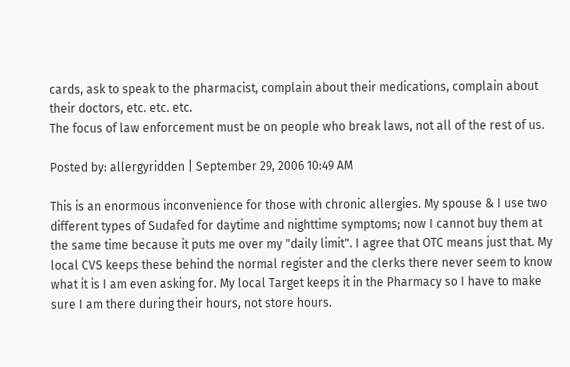cards, ask to speak to the pharmacist, complain about their medications, complain about their doctors, etc. etc. etc.
The focus of law enforcement must be on people who break laws, not all of the rest of us.

Posted by: allergyridden | September 29, 2006 10:49 AM

This is an enormous inconvenience for those with chronic allergies. My spouse & I use two different types of Sudafed for daytime and nighttime symptoms; now I cannot buy them at the same time because it puts me over my "daily limit". I agree that OTC means just that. My local CVS keeps these behind the normal register and the clerks there never seem to know what it is I am even asking for. My local Target keeps it in the Pharmacy so I have to make sure I am there during their hours, not store hours.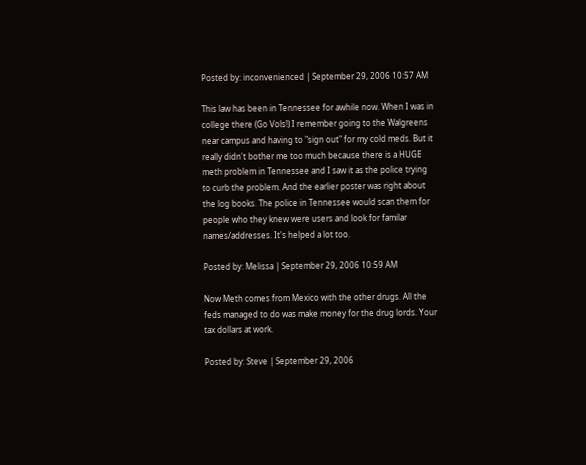Posted by: inconvenienced | September 29, 2006 10:57 AM

This law has been in Tennessee for awhile now. When I was in college there (Go Vols!) I remember going to the Walgreens near campus and having to "sign out" for my cold meds. But it really didn't bother me too much because there is a HUGE meth problem in Tennessee and I saw it as the police trying to curb the problem. And the earlier poster was right about the log books. The police in Tennessee would scan them for people who they knew were users and look for familar names/addresses. It's helped a lot too.

Posted by: Melissa | September 29, 2006 10:59 AM

Now Meth comes from Mexico with the other drugs. All the feds managed to do was make money for the drug lords. Your tax dollars at work.

Posted by: Steve | September 29, 2006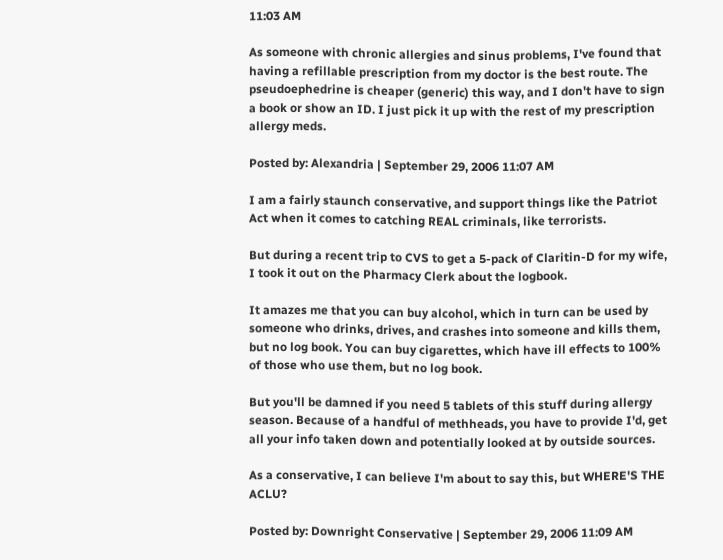11:03 AM

As someone with chronic allergies and sinus problems, I've found that having a refillable prescription from my doctor is the best route. The pseudoephedrine is cheaper (generic) this way, and I don't have to sign a book or show an ID. I just pick it up with the rest of my prescription allergy meds.

Posted by: Alexandria | September 29, 2006 11:07 AM

I am a fairly staunch conservative, and support things like the Patriot Act when it comes to catching REAL criminals, like terrorists.

But during a recent trip to CVS to get a 5-pack of Claritin-D for my wife, I took it out on the Pharmacy Clerk about the logbook.

It amazes me that you can buy alcohol, which in turn can be used by someone who drinks, drives, and crashes into someone and kills them, but no log book. You can buy cigarettes, which have ill effects to 100% of those who use them, but no log book.

But you'll be damned if you need 5 tablets of this stuff during allergy season. Because of a handful of methheads, you have to provide I'd, get all your info taken down and potentially looked at by outside sources.

As a conservative, I can believe I'm about to say this, but WHERE'S THE ACLU?

Posted by: Downright Conservative | September 29, 2006 11:09 AM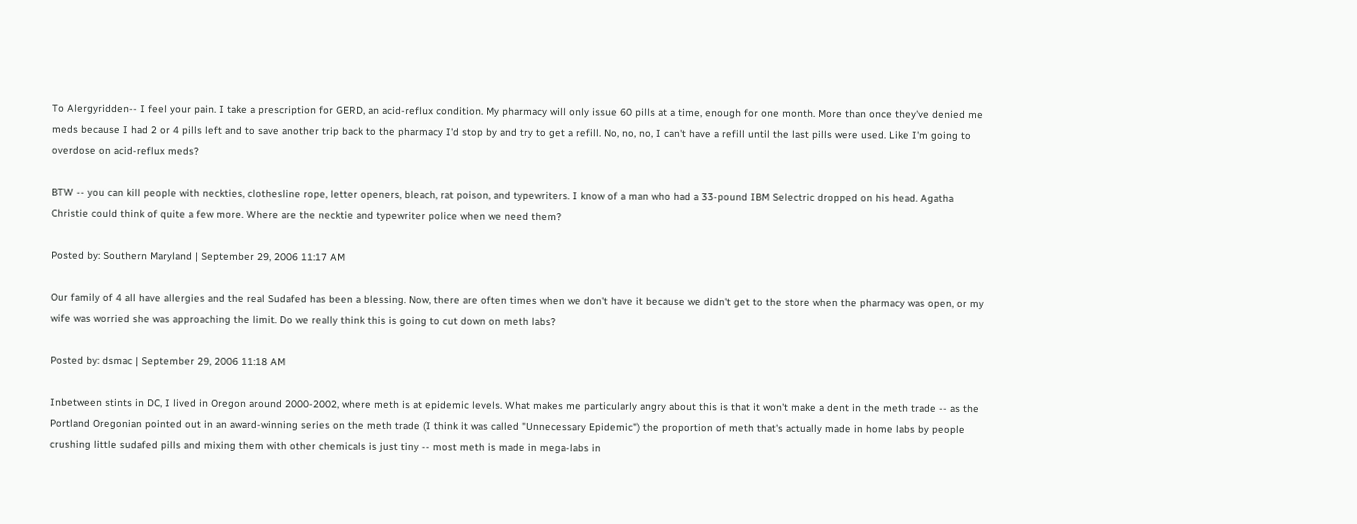To Alergyridden-- I feel your pain. I take a prescription for GERD, an acid-reflux condition. My pharmacy will only issue 60 pills at a time, enough for one month. More than once they've denied me meds because I had 2 or 4 pills left and to save another trip back to the pharmacy I'd stop by and try to get a refill. No, no, no, I can't have a refill until the last pills were used. Like I'm going to overdose on acid-reflux meds?

BTW -- you can kill people with neckties, clothesline rope, letter openers, bleach, rat poison, and typewriters. I know of a man who had a 33-pound IBM Selectric dropped on his head. Agatha Christie could think of quite a few more. Where are the necktie and typewriter police when we need them?

Posted by: Southern Maryland | September 29, 2006 11:17 AM

Our family of 4 all have allergies and the real Sudafed has been a blessing. Now, there are often times when we don't have it because we didn't get to the store when the pharmacy was open, or my wife was worried she was approaching the limit. Do we really think this is going to cut down on meth labs?

Posted by: dsmac | September 29, 2006 11:18 AM

Inbetween stints in DC, I lived in Oregon around 2000-2002, where meth is at epidemic levels. What makes me particularly angry about this is that it won't make a dent in the meth trade -- as the Portland Oregonian pointed out in an award-winning series on the meth trade (I think it was called "Unnecessary Epidemic") the proportion of meth that's actually made in home labs by people crushing little sudafed pills and mixing them with other chemicals is just tiny -- most meth is made in mega-labs in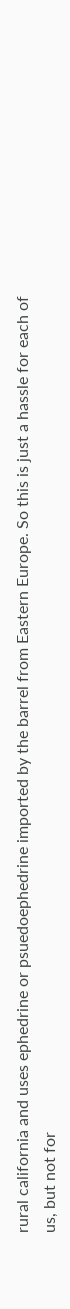rural california and uses ephedrine or psuedoephedrine imported by the barrel from Eastern Europe. So this is just a hassle for each of us, but not for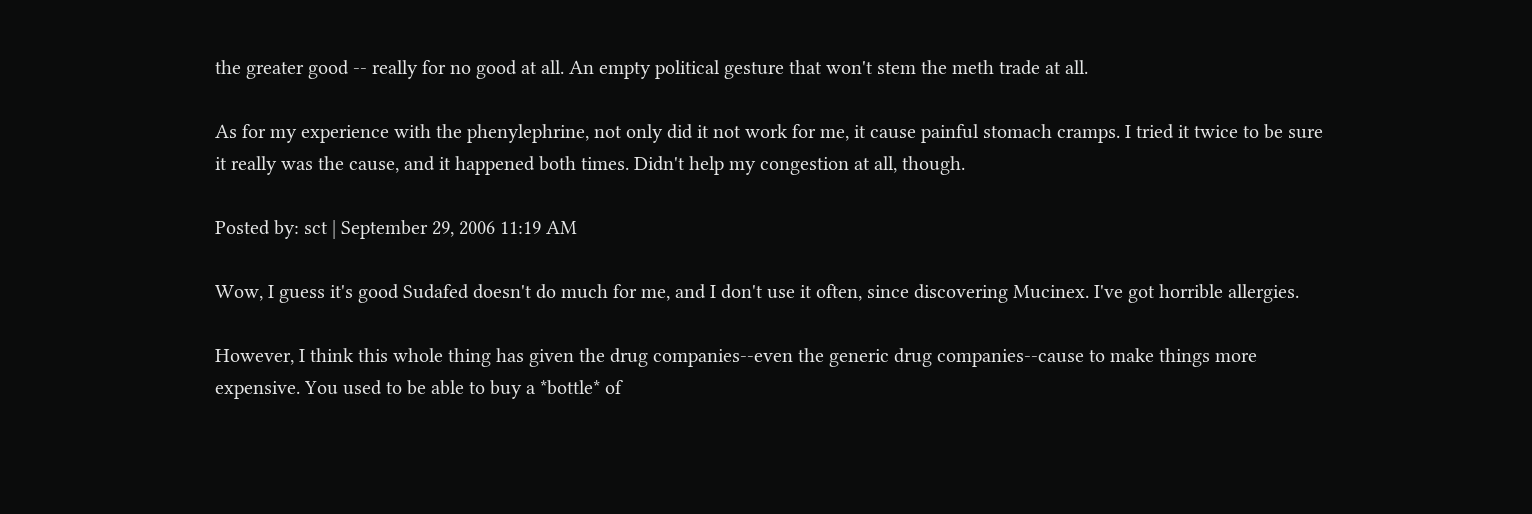the greater good -- really for no good at all. An empty political gesture that won't stem the meth trade at all.

As for my experience with the phenylephrine, not only did it not work for me, it cause painful stomach cramps. I tried it twice to be sure it really was the cause, and it happened both times. Didn't help my congestion at all, though.

Posted by: sct | September 29, 2006 11:19 AM

Wow, I guess it's good Sudafed doesn't do much for me, and I don't use it often, since discovering Mucinex. I've got horrible allergies.

However, I think this whole thing has given the drug companies--even the generic drug companies--cause to make things more expensive. You used to be able to buy a *bottle* of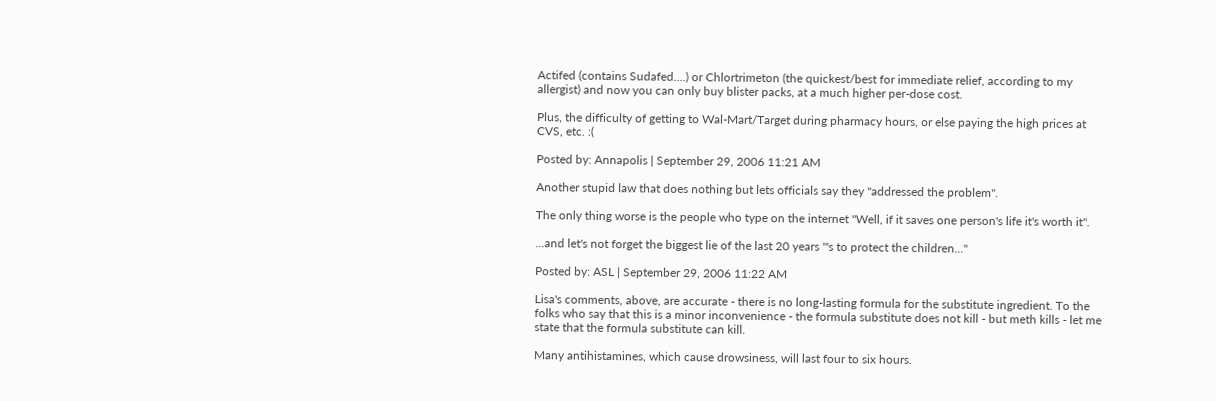Actifed (contains Sudafed....) or Chlortrimeton (the quickest/best for immediate relief, according to my allergist) and now you can only buy blister packs, at a much higher per-dose cost.

Plus, the difficulty of getting to Wal-Mart/Target during pharmacy hours, or else paying the high prices at CVS, etc. :(

Posted by: Annapolis | September 29, 2006 11:21 AM

Another stupid law that does nothing but lets officials say they "addressed the problem".

The only thing worse is the people who type on the internet "Well, if it saves one person's life it's worth it".

...and let's not forget the biggest lie of the last 20 years "'s to protect the children..."

Posted by: ASL | September 29, 2006 11:22 AM

Lisa's comments, above, are accurate - there is no long-lasting formula for the substitute ingredient. To the folks who say that this is a minor inconvenience - the formula substitute does not kill - but meth kills - let me state that the formula substitute can kill.

Many antihistamines, which cause drowsiness, will last four to six hours.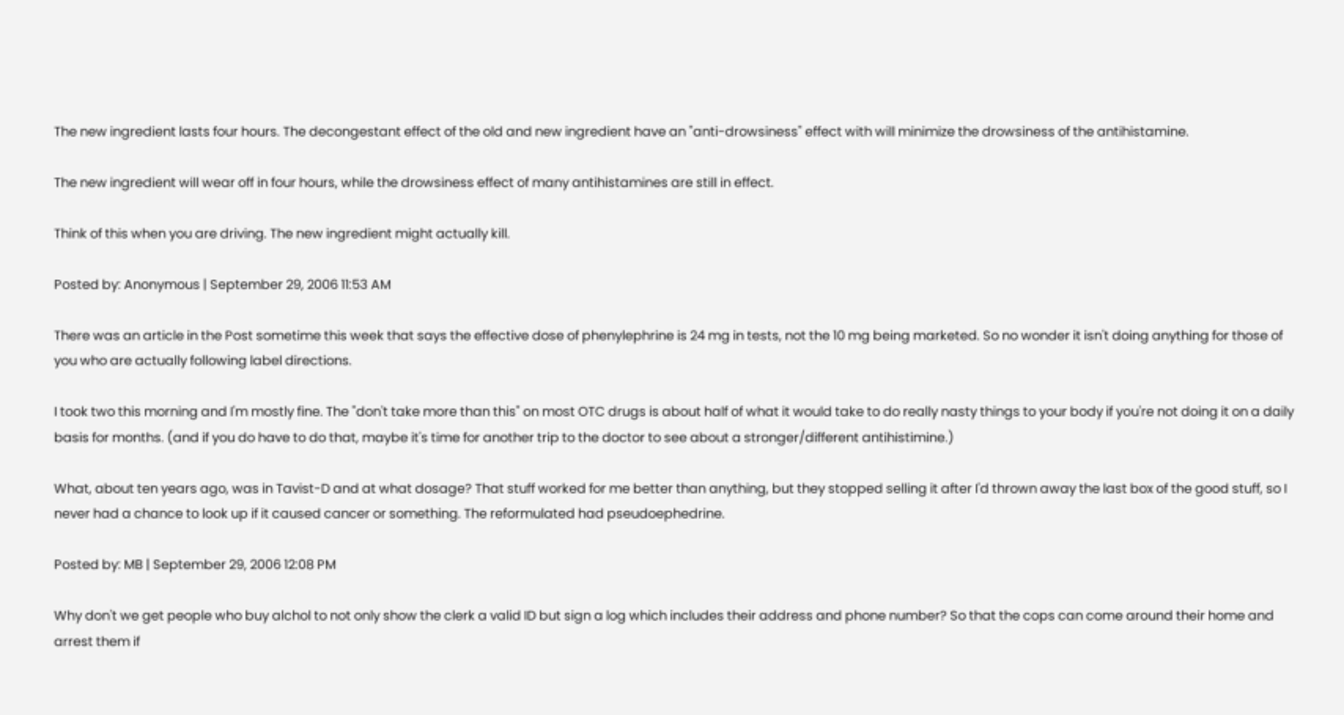The new ingredient lasts four hours. The decongestant effect of the old and new ingredient have an "anti-drowsiness" effect with will minimize the drowsiness of the antihistamine.

The new ingredient will wear off in four hours, while the drowsiness effect of many antihistamines are still in effect.

Think of this when you are driving. The new ingredient might actually kill.

Posted by: Anonymous | September 29, 2006 11:53 AM

There was an article in the Post sometime this week that says the effective dose of phenylephrine is 24 mg in tests, not the 10 mg being marketed. So no wonder it isn't doing anything for those of you who are actually following label directions.

I took two this morning and I'm mostly fine. The "don't take more than this" on most OTC drugs is about half of what it would take to do really nasty things to your body if you're not doing it on a daily basis for months. (and if you do have to do that, maybe it's time for another trip to the doctor to see about a stronger/different antihistimine.)

What, about ten years ago, was in Tavist-D and at what dosage? That stuff worked for me better than anything, but they stopped selling it after I'd thrown away the last box of the good stuff, so I never had a chance to look up if it caused cancer or something. The reformulated had pseudoephedrine.

Posted by: MB | September 29, 2006 12:08 PM

Why don't we get people who buy alchol to not only show the clerk a valid ID but sign a log which includes their address and phone number? So that the cops can come around their home and arrest them if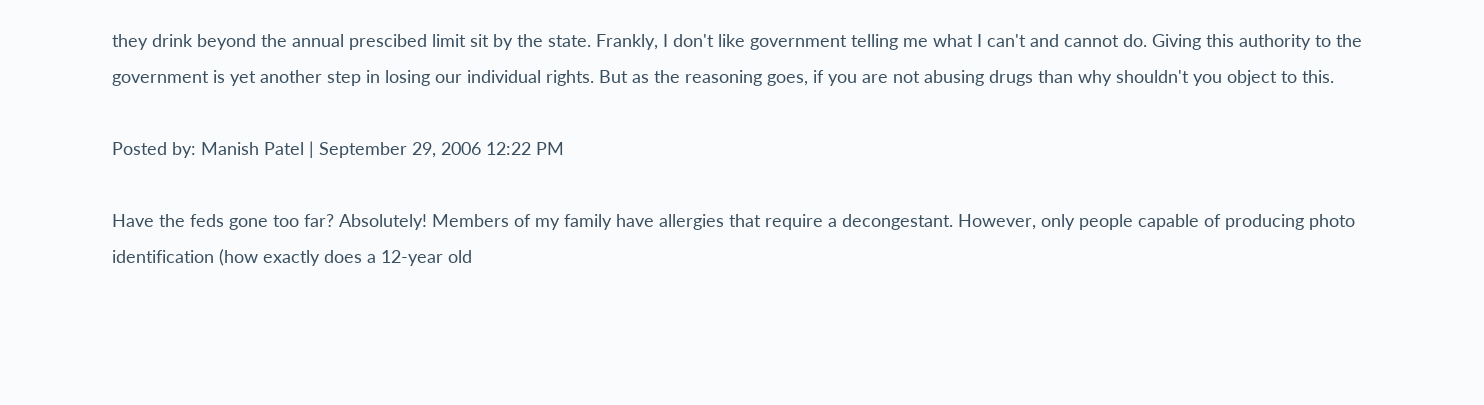they drink beyond the annual prescibed limit sit by the state. Frankly, I don't like government telling me what I can't and cannot do. Giving this authority to the government is yet another step in losing our individual rights. But as the reasoning goes, if you are not abusing drugs than why shouldn't you object to this.

Posted by: Manish Patel | September 29, 2006 12:22 PM

Have the feds gone too far? Absolutely! Members of my family have allergies that require a decongestant. However, only people capable of producing photo identification (how exactly does a 12-year old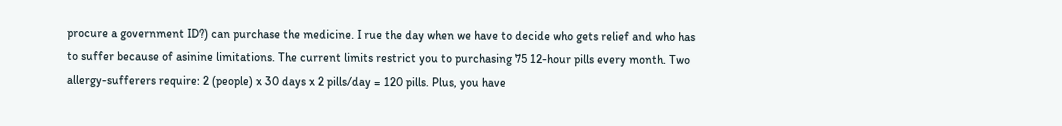procure a government ID?) can purchase the medicine. I rue the day when we have to decide who gets relief and who has to suffer because of asinine limitations. The current limits restrict you to purchasing 75 12-hour pills every month. Two allergy-sufferers require: 2 (people) x 30 days x 2 pills/day = 120 pills. Plus, you have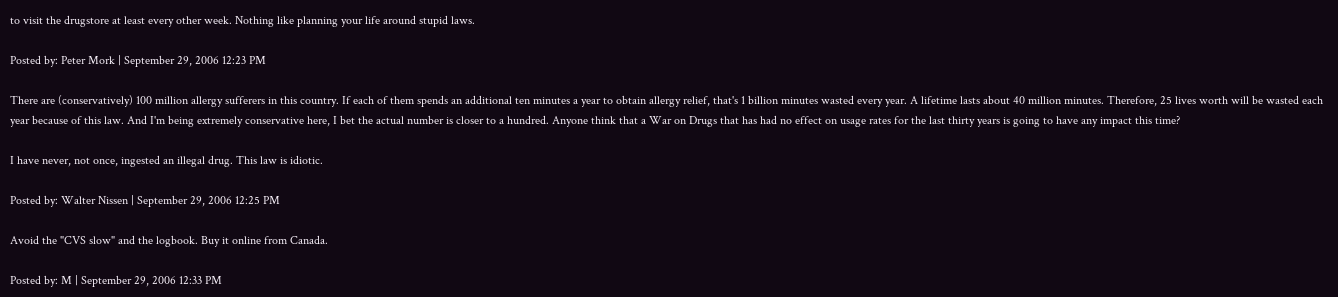to visit the drugstore at least every other week. Nothing like planning your life around stupid laws.

Posted by: Peter Mork | September 29, 2006 12:23 PM

There are (conservatively) 100 million allergy sufferers in this country. If each of them spends an additional ten minutes a year to obtain allergy relief, that's 1 billion minutes wasted every year. A lifetime lasts about 40 million minutes. Therefore, 25 lives worth will be wasted each year because of this law. And I'm being extremely conservative here, I bet the actual number is closer to a hundred. Anyone think that a War on Drugs that has had no effect on usage rates for the last thirty years is going to have any impact this time?

I have never, not once, ingested an illegal drug. This law is idiotic.

Posted by: Walter Nissen | September 29, 2006 12:25 PM

Avoid the "CVS slow" and the logbook. Buy it online from Canada.

Posted by: M | September 29, 2006 12:33 PM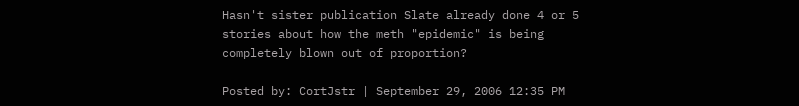Hasn't sister publication Slate already done 4 or 5 stories about how the meth "epidemic" is being completely blown out of proportion?

Posted by: CortJstr | September 29, 2006 12:35 PM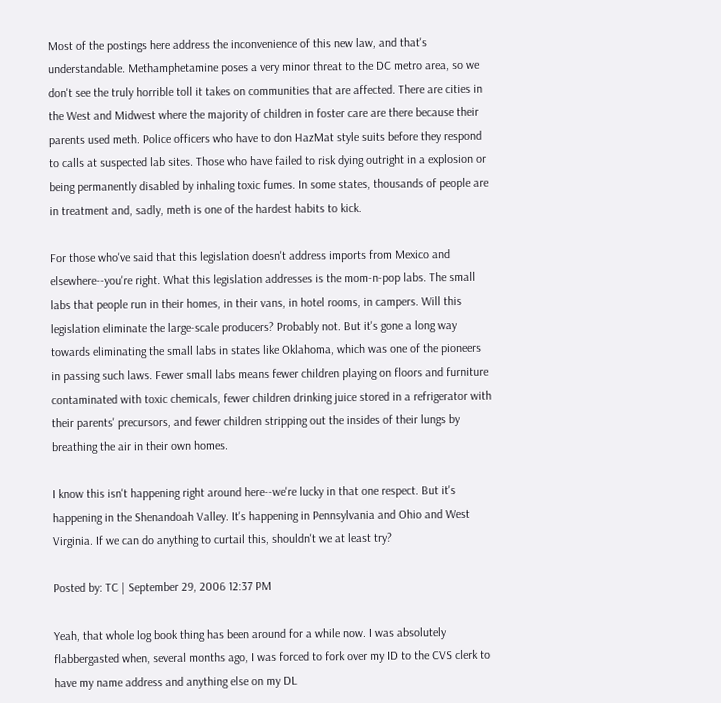Most of the postings here address the inconvenience of this new law, and that's understandable. Methamphetamine poses a very minor threat to the DC metro area, so we don't see the truly horrible toll it takes on communities that are affected. There are cities in the West and Midwest where the majority of children in foster care are there because their parents used meth. Police officers who have to don HazMat style suits before they respond to calls at suspected lab sites. Those who have failed to risk dying outright in a explosion or being permanently disabled by inhaling toxic fumes. In some states, thousands of people are in treatment and, sadly, meth is one of the hardest habits to kick.

For those who've said that this legislation doesn't address imports from Mexico and elsewhere--you're right. What this legislation addresses is the mom-n-pop labs. The small labs that people run in their homes, in their vans, in hotel rooms, in campers. Will this legislation eliminate the large-scale producers? Probably not. But it's gone a long way towards eliminating the small labs in states like Oklahoma, which was one of the pioneers in passing such laws. Fewer small labs means fewer children playing on floors and furniture contaminated with toxic chemicals, fewer children drinking juice stored in a refrigerator with their parents' precursors, and fewer children stripping out the insides of their lungs by breathing the air in their own homes.

I know this isn't happening right around here--we're lucky in that one respect. But it's happening in the Shenandoah Valley. It's happening in Pennsylvania and Ohio and West Virginia. If we can do anything to curtail this, shouldn't we at least try?

Posted by: TC | September 29, 2006 12:37 PM

Yeah, that whole log book thing has been around for a while now. I was absolutely flabbergasted when, several months ago, I was forced to fork over my ID to the CVS clerk to have my name address and anything else on my DL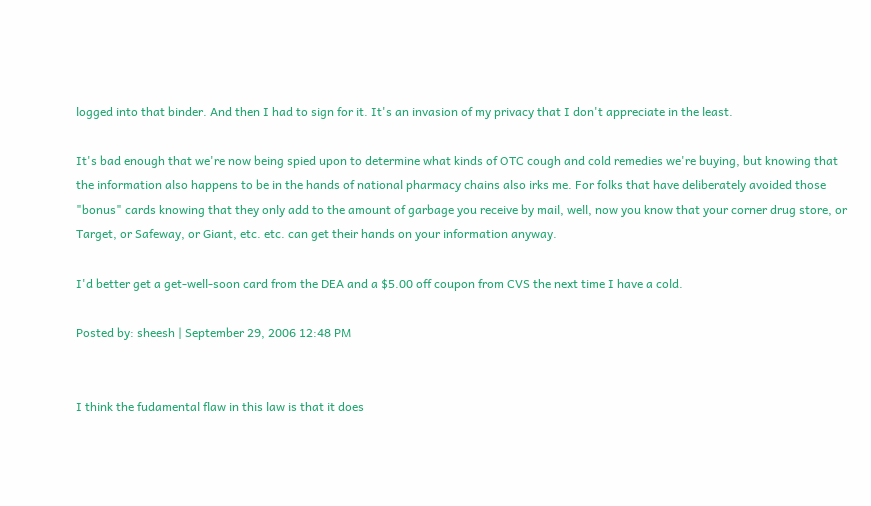logged into that binder. And then I had to sign for it. It's an invasion of my privacy that I don't appreciate in the least.

It's bad enough that we're now being spied upon to determine what kinds of OTC cough and cold remedies we're buying, but knowing that the information also happens to be in the hands of national pharmacy chains also irks me. For folks that have deliberately avoided those "bonus" cards knowing that they only add to the amount of garbage you receive by mail, well, now you know that your corner drug store, or Target, or Safeway, or Giant, etc. etc. can get their hands on your information anyway.

I'd better get a get-well-soon card from the DEA and a $5.00 off coupon from CVS the next time I have a cold.

Posted by: sheesh | September 29, 2006 12:48 PM


I think the fudamental flaw in this law is that it does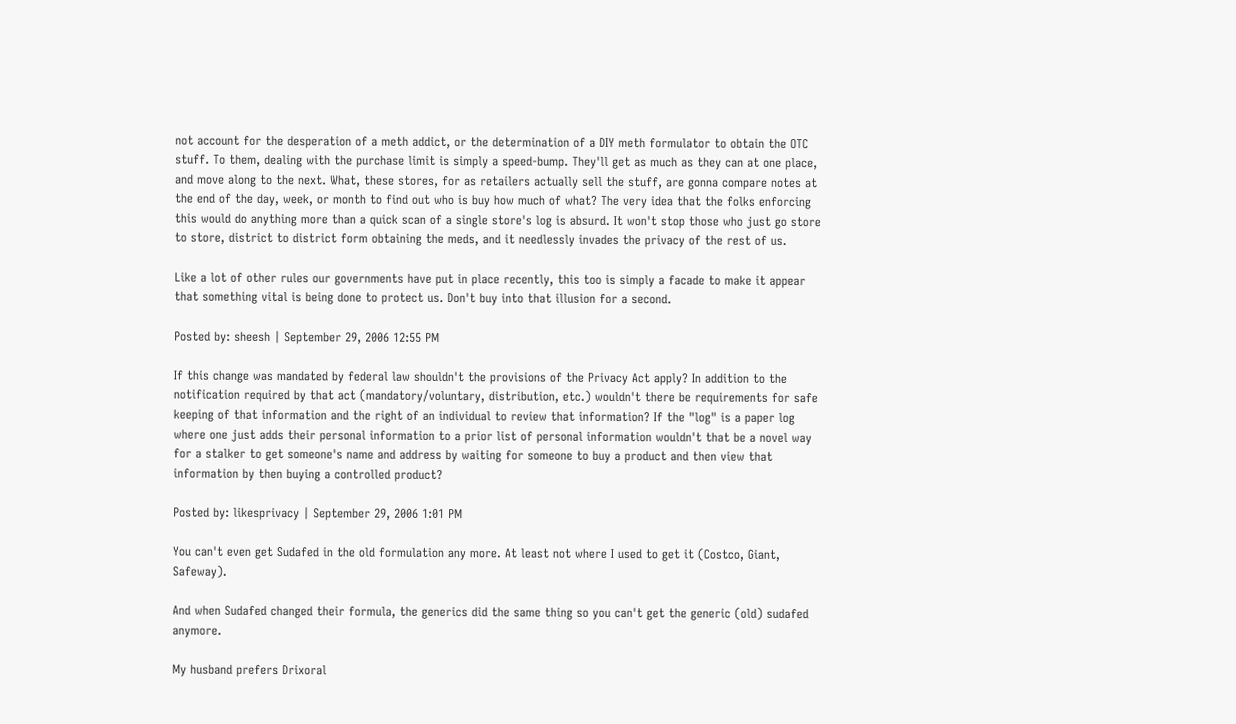not account for the desperation of a meth addict, or the determination of a DIY meth formulator to obtain the OTC stuff. To them, dealing with the purchase limit is simply a speed-bump. They'll get as much as they can at one place, and move along to the next. What, these stores, for as retailers actually sell the stuff, are gonna compare notes at the end of the day, week, or month to find out who is buy how much of what? The very idea that the folks enforcing this would do anything more than a quick scan of a single store's log is absurd. It won't stop those who just go store to store, district to district form obtaining the meds, and it needlessly invades the privacy of the rest of us.

Like a lot of other rules our governments have put in place recently, this too is simply a facade to make it appear that something vital is being done to protect us. Don't buy into that illusion for a second.

Posted by: sheesh | September 29, 2006 12:55 PM

If this change was mandated by federal law shouldn't the provisions of the Privacy Act apply? In addition to the notification required by that act (mandatory/voluntary, distribution, etc.) wouldn't there be requirements for safe keeping of that information and the right of an individual to review that information? If the "log" is a paper log where one just adds their personal information to a prior list of personal information wouldn't that be a novel way for a stalker to get someone's name and address by waiting for someone to buy a product and then view that information by then buying a controlled product?

Posted by: likesprivacy | September 29, 2006 1:01 PM

You can't even get Sudafed in the old formulation any more. At least not where I used to get it (Costco, Giant, Safeway).

And when Sudafed changed their formula, the generics did the same thing so you can't get the generic (old) sudafed anymore.

My husband prefers Drixoral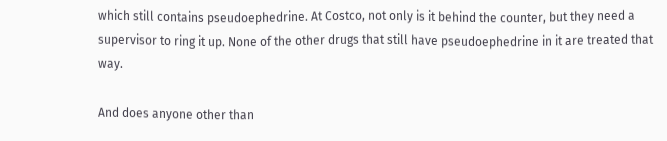which still contains pseudoephedrine. At Costco, not only is it behind the counter, but they need a supervisor to ring it up. None of the other drugs that still have pseudoephedrine in it are treated that way.

And does anyone other than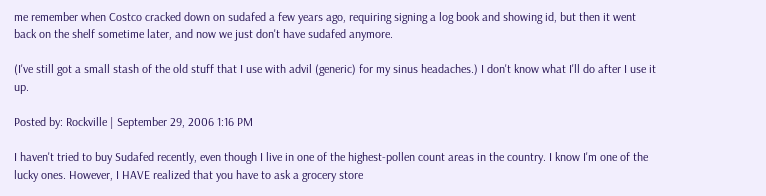me remember when Costco cracked down on sudafed a few years ago, requiring signing a log book and showing id, but then it went back on the shelf sometime later, and now we just don't have sudafed anymore.

(I've still got a small stash of the old stuff that I use with advil (generic) for my sinus headaches.) I don't know what I'll do after I use it up.

Posted by: Rockville | September 29, 2006 1:16 PM

I haven't tried to buy Sudafed recently, even though I live in one of the highest-pollen count areas in the country. I know I'm one of the lucky ones. However, I HAVE realized that you have to ask a grocery store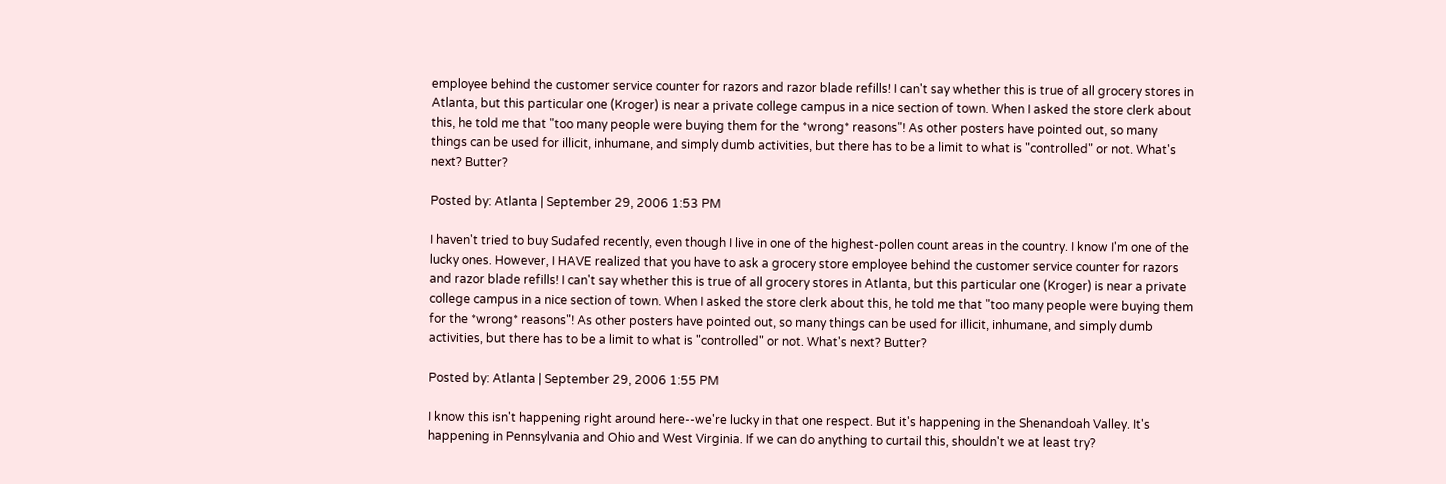employee behind the customer service counter for razors and razor blade refills! I can't say whether this is true of all grocery stores in Atlanta, but this particular one (Kroger) is near a private college campus in a nice section of town. When I asked the store clerk about this, he told me that "too many people were buying them for the *wrong* reasons"! As other posters have pointed out, so many things can be used for illicit, inhumane, and simply dumb activities, but there has to be a limit to what is "controlled" or not. What's next? Butter?

Posted by: Atlanta | September 29, 2006 1:53 PM

I haven't tried to buy Sudafed recently, even though I live in one of the highest-pollen count areas in the country. I know I'm one of the lucky ones. However, I HAVE realized that you have to ask a grocery store employee behind the customer service counter for razors and razor blade refills! I can't say whether this is true of all grocery stores in Atlanta, but this particular one (Kroger) is near a private college campus in a nice section of town. When I asked the store clerk about this, he told me that "too many people were buying them for the *wrong* reasons"! As other posters have pointed out, so many things can be used for illicit, inhumane, and simply dumb activities, but there has to be a limit to what is "controlled" or not. What's next? Butter?

Posted by: Atlanta | September 29, 2006 1:55 PM

I know this isn't happening right around here--we're lucky in that one respect. But it's happening in the Shenandoah Valley. It's happening in Pennsylvania and Ohio and West Virginia. If we can do anything to curtail this, shouldn't we at least try?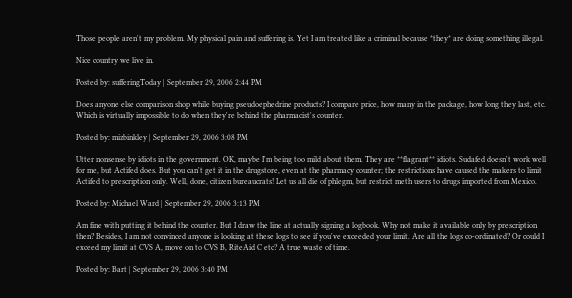Those people aren't my problem. My physical pain and suffering is. Yet I am treated like a criminal because *they* are doing something illegal.

Nice country we live in.

Posted by: sufferingToday | September 29, 2006 2:44 PM

Does anyone else comparison shop while buying pseudoephedrine products? I compare price, how many in the package, how long they last, etc. Which is virtually impossible to do when they're behind the pharmacist's counter.

Posted by: mizbinkley | September 29, 2006 3:08 PM

Utter nonsense by idiots in the government. OK, maybe I'm being too mild about them. They are **flagrant** idiots. Sudafed doesn't work well for me, but Actifed does. But you can't get it in the drugstore, even at the pharmacy counter; the restrictions have caused the makers to limit Actifed to prescription only. Well, done, citizen bureaucrats! Let us all die of phlegm, but restrict meth users to drugs imported from Mexico.

Posted by: Michael Ward | September 29, 2006 3:13 PM

Am fine with putting it behind the counter. But I draw the line at actually signing a logbook. Why not make it available only by prescription then? Besides, I am not convinced anyone is looking at these logs to see if you've exceeded your limit. Are all the logs co-ordinated? Or could I exceed my limit at CVS A, move on to CVS B, RiteAid C etc? A true waste of time.

Posted by: Bart | September 29, 2006 3:40 PM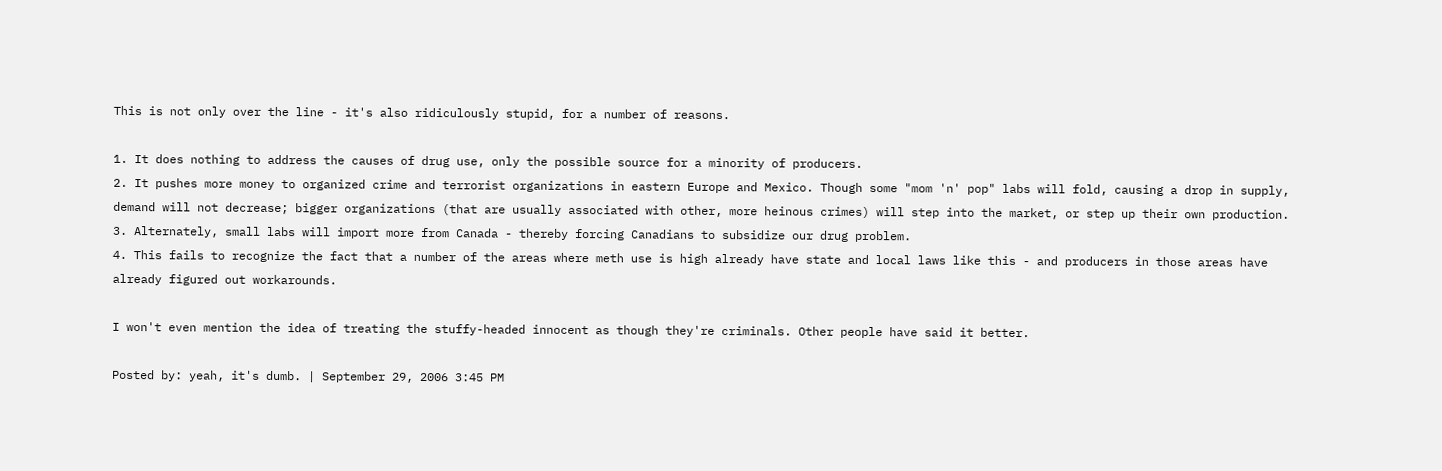This is not only over the line - it's also ridiculously stupid, for a number of reasons.

1. It does nothing to address the causes of drug use, only the possible source for a minority of producers.
2. It pushes more money to organized crime and terrorist organizations in eastern Europe and Mexico. Though some "mom 'n' pop" labs will fold, causing a drop in supply, demand will not decrease; bigger organizations (that are usually associated with other, more heinous crimes) will step into the market, or step up their own production.
3. Alternately, small labs will import more from Canada - thereby forcing Canadians to subsidize our drug problem.
4. This fails to recognize the fact that a number of the areas where meth use is high already have state and local laws like this - and producers in those areas have already figured out workarounds.

I won't even mention the idea of treating the stuffy-headed innocent as though they're criminals. Other people have said it better.

Posted by: yeah, it's dumb. | September 29, 2006 3:45 PM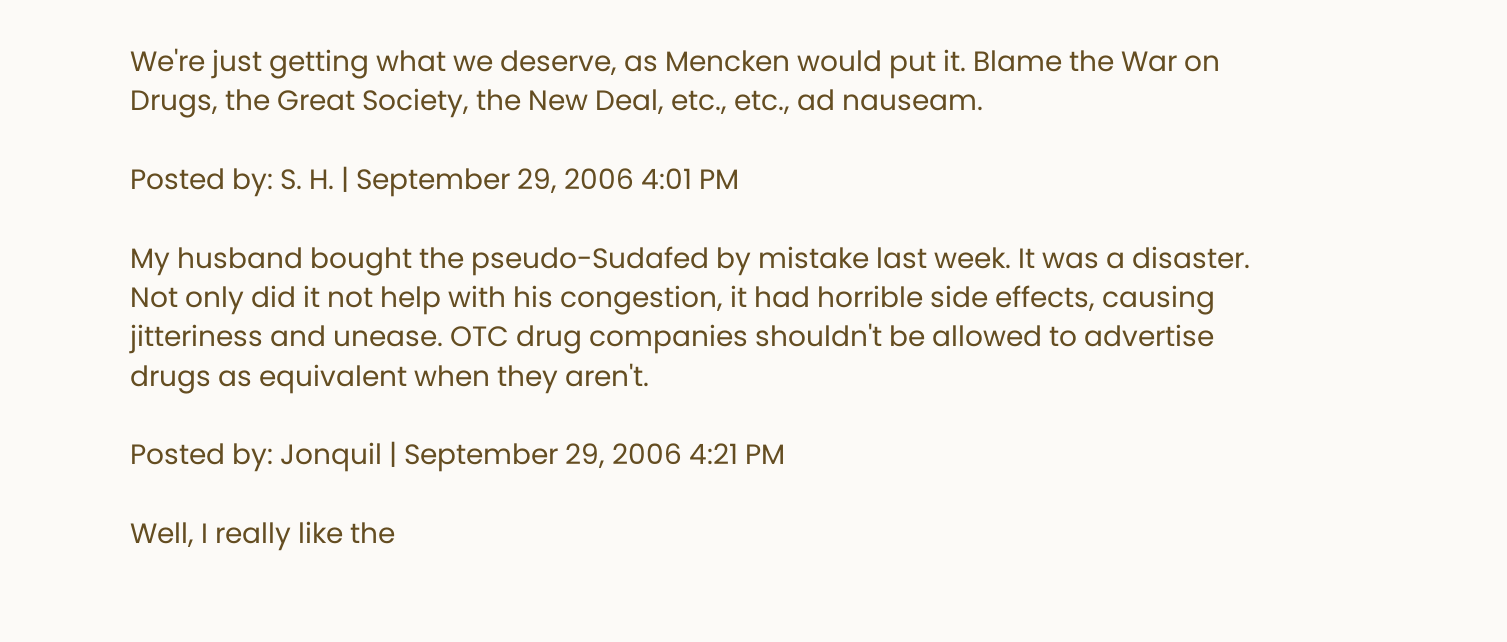We're just getting what we deserve, as Mencken would put it. Blame the War on Drugs, the Great Society, the New Deal, etc., etc., ad nauseam.

Posted by: S. H. | September 29, 2006 4:01 PM

My husband bought the pseudo-Sudafed by mistake last week. It was a disaster. Not only did it not help with his congestion, it had horrible side effects, causing jitteriness and unease. OTC drug companies shouldn't be allowed to advertise drugs as equivalent when they aren't.

Posted by: Jonquil | September 29, 2006 4:21 PM

Well, I really like the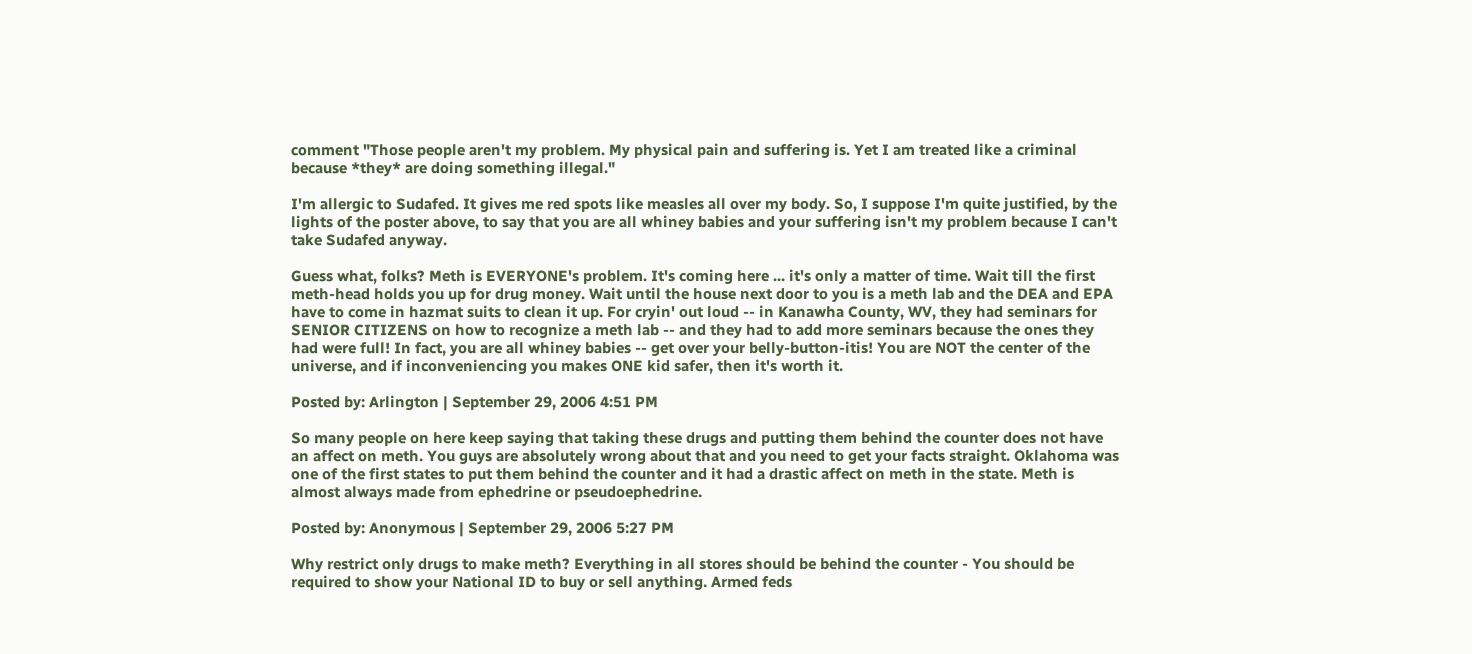comment "Those people aren't my problem. My physical pain and suffering is. Yet I am treated like a criminal because *they* are doing something illegal."

I'm allergic to Sudafed. It gives me red spots like measles all over my body. So, I suppose I'm quite justified, by the lights of the poster above, to say that you are all whiney babies and your suffering isn't my problem because I can't take Sudafed anyway.

Guess what, folks? Meth is EVERYONE's problem. It's coming here ... it's only a matter of time. Wait till the first meth-head holds you up for drug money. Wait until the house next door to you is a meth lab and the DEA and EPA have to come in hazmat suits to clean it up. For cryin' out loud -- in Kanawha County, WV, they had seminars for SENIOR CITIZENS on how to recognize a meth lab -- and they had to add more seminars because the ones they had were full! In fact, you are all whiney babies -- get over your belly-button-itis! You are NOT the center of the universe, and if inconveniencing you makes ONE kid safer, then it's worth it.

Posted by: Arlington | September 29, 2006 4:51 PM

So many people on here keep saying that taking these drugs and putting them behind the counter does not have an affect on meth. You guys are absolutely wrong about that and you need to get your facts straight. Oklahoma was one of the first states to put them behind the counter and it had a drastic affect on meth in the state. Meth is almost always made from ephedrine or pseudoephedrine.

Posted by: Anonymous | September 29, 2006 5:27 PM

Why restrict only drugs to make meth? Everything in all stores should be behind the counter - You should be required to show your National ID to buy or sell anything. Armed feds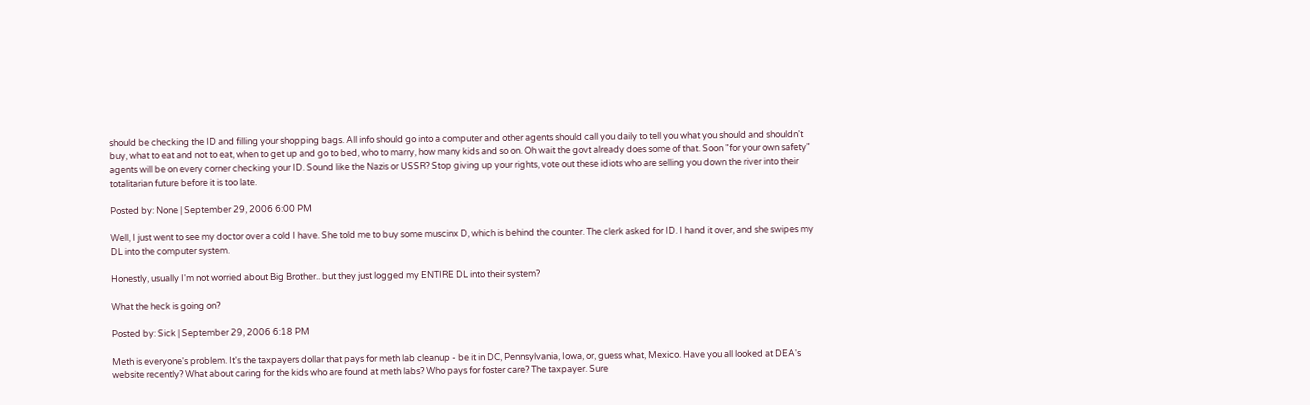should be checking the ID and filling your shopping bags. All info should go into a computer and other agents should call you daily to tell you what you should and shouldn't buy, what to eat and not to eat, when to get up and go to bed, who to marry, how many kids and so on. Oh wait the govt already does some of that. Soon "for your own safety" agents will be on every corner checking your ID. Sound like the Nazis or USSR? Stop giving up your rights, vote out these idiots who are selling you down the river into their totalitarian future before it is too late.

Posted by: None | September 29, 2006 6:00 PM

Well, I just went to see my doctor over a cold I have. She told me to buy some muscinx D, which is behind the counter. The clerk asked for ID. I hand it over, and she swipes my DL into the computer system.

Honestly, usually I'm not worried about Big Brother.. but they just logged my ENTIRE DL into their system?

What the heck is going on?

Posted by: Sick | September 29, 2006 6:18 PM

Meth is everyone's problem. It's the taxpayers dollar that pays for meth lab cleanup - be it in DC, Pennsylvania, Iowa, or, guess what, Mexico. Have you all looked at DEA's website recently? What about caring for the kids who are found at meth labs? Who pays for foster care? The taxpayer. Sure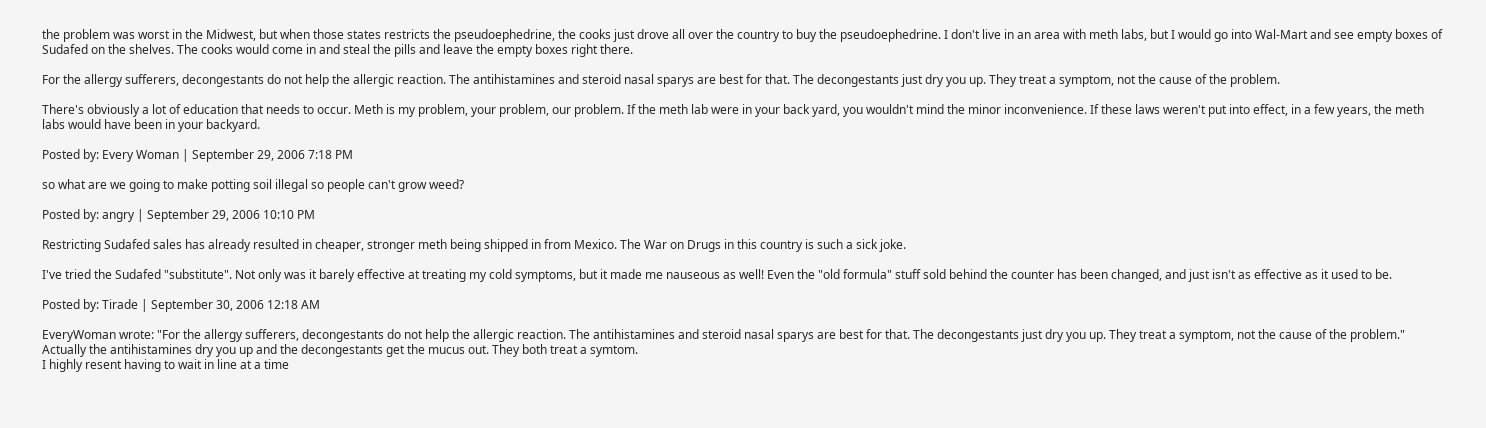the problem was worst in the Midwest, but when those states restricts the pseudoephedrine, the cooks just drove all over the country to buy the pseudoephedrine. I don't live in an area with meth labs, but I would go into Wal-Mart and see empty boxes of Sudafed on the shelves. The cooks would come in and steal the pills and leave the empty boxes right there.

For the allergy sufferers, decongestants do not help the allergic reaction. The antihistamines and steroid nasal sparys are best for that. The decongestants just dry you up. They treat a symptom, not the cause of the problem.

There's obviously a lot of education that needs to occur. Meth is my problem, your problem, our problem. If the meth lab were in your back yard, you wouldn't mind the minor inconvenience. If these laws weren't put into effect, in a few years, the meth labs would have been in your backyard.

Posted by: Every Woman | September 29, 2006 7:18 PM

so what are we going to make potting soil illegal so people can't grow weed?

Posted by: angry | September 29, 2006 10:10 PM

Restricting Sudafed sales has already resulted in cheaper, stronger meth being shipped in from Mexico. The War on Drugs in this country is such a sick joke.

I've tried the Sudafed "substitute". Not only was it barely effective at treating my cold symptoms, but it made me nauseous as well! Even the "old formula" stuff sold behind the counter has been changed, and just isn't as effective as it used to be.

Posted by: Tirade | September 30, 2006 12:18 AM

EveryWoman wrote: "For the allergy sufferers, decongestants do not help the allergic reaction. The antihistamines and steroid nasal sparys are best for that. The decongestants just dry you up. They treat a symptom, not the cause of the problem." Actually the antihistamines dry you up and the decongestants get the mucus out. They both treat a symtom.
I highly resent having to wait in line at a time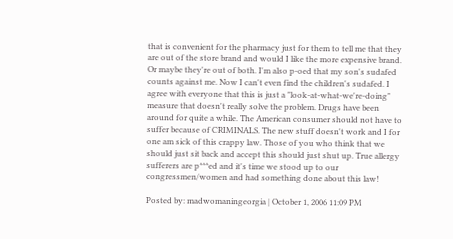that is convenient for the pharmacy just for them to tell me that they are out of the store brand and would I like the more expensive brand. Or maybe they're out of both. I'm also p-oed that my son's sudafed counts against me. Now I can't even find the children's sudafed. I agree with everyone that this is just a "look-at-what-we're-doing" measure that doesn't really solve the problem. Drugs have been around for quite a while. The American consumer should not have to suffer because of CRIMINALS. The new stuff doesn't work and I for one am sick of this crappy law. Those of you who think that we should just sit back and accept this should just shut up. True allergy sufferers are p***ed and it's time we stood up to our congressmen/women and had something done about this law!

Posted by: madwomaningeorgia | October 1, 2006 11:09 PM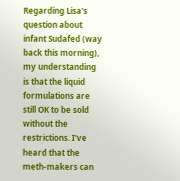Regarding Lisa's question about infant Sudafed (way back this morning), my understanding is that the liquid formulations are still OK to be sold without the restrictions. I've heard that the meth-makers can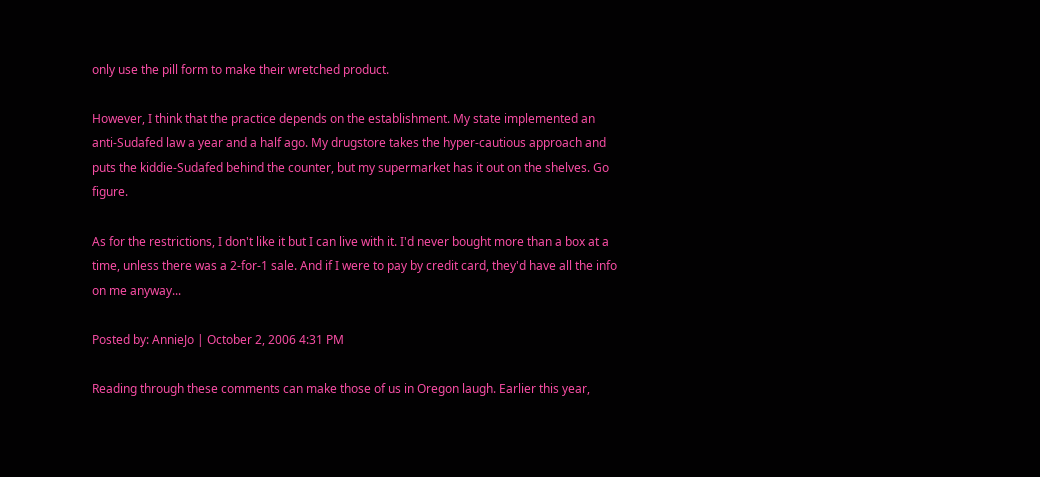only use the pill form to make their wretched product.

However, I think that the practice depends on the establishment. My state implemented an anti-Sudafed law a year and a half ago. My drugstore takes the hyper-cautious approach and puts the kiddie-Sudafed behind the counter, but my supermarket has it out on the shelves. Go figure.

As for the restrictions, I don't like it but I can live with it. I'd never bought more than a box at a time, unless there was a 2-for-1 sale. And if I were to pay by credit card, they'd have all the info on me anyway...

Posted by: AnnieJo | October 2, 2006 4:31 PM

Reading through these comments can make those of us in Oregon laugh. Earlier this year,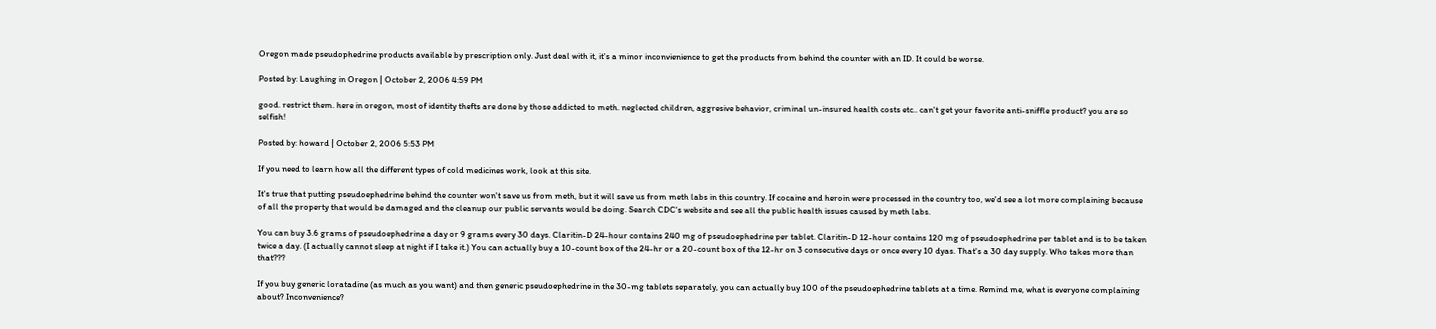Oregon made pseudophedrine products available by prescription only. Just deal with it, it's a minor inconvienience to get the products from behind the counter with an ID. It could be worse.

Posted by: Laughing in Oregon | October 2, 2006 4:59 PM

good. restrict them. here in oregon, most of identity thefts are done by those addicted to meth. neglected children, aggresive behavior, criminal un-insured health costs etc.. can't get your favorite anti-sniffle product? you are so selfish!

Posted by: howard | October 2, 2006 5:53 PM

If you need to learn how all the different types of cold medicines work, look at this site.

It's true that putting pseudoephedrine behind the counter won't save us from meth, but it will save us from meth labs in this country. If cocaine and heroin were processed in the country too, we'd see a lot more complaining because of all the property that would be damaged and the cleanup our public servants would be doing. Search CDC's website and see all the public health issues caused by meth labs.

You can buy 3.6 grams of pseudoephedrine a day or 9 grams every 30 days. Claritin-D 24-hour contains 240 mg of pseudoephedrine per tablet. Claritin-D 12-hour contains 120 mg of pseudoephedrine per tablet and is to be taken twice a day. (I actually cannot sleep at night if I take it.) You can actually buy a 10-count box of the 24-hr or a 20-count box of the 12-hr on 3 consecutive days or once every 10 dyas. That's a 30 day supply. Who takes more than that???

If you buy generic loratadine (as much as you want) and then generic pseudoephedrine in the 30-mg tablets separately, you can actually buy 100 of the pseudoephedrine tablets at a time. Remind me, what is everyone complaining about? Inconvenience?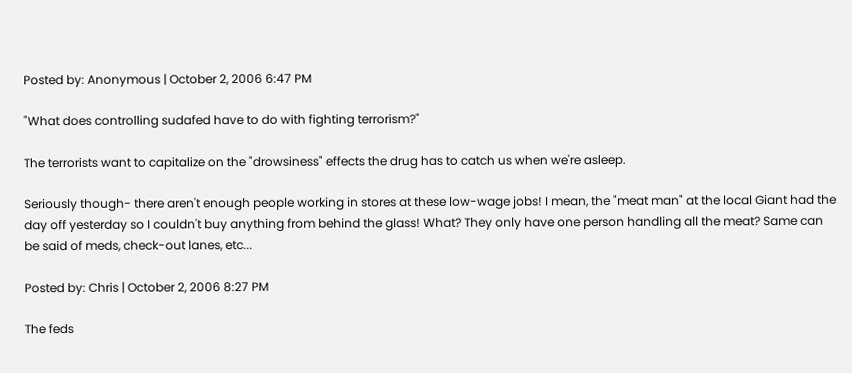Posted by: Anonymous | October 2, 2006 6:47 PM

"What does controlling sudafed have to do with fighting terrorism?"

The terrorists want to capitalize on the "drowsiness" effects the drug has to catch us when we're asleep.

Seriously though- there aren't enough people working in stores at these low-wage jobs! I mean, the "meat man" at the local Giant had the day off yesterday so I couldn't buy anything from behind the glass! What? They only have one person handling all the meat? Same can be said of meds, check-out lanes, etc...

Posted by: Chris | October 2, 2006 8:27 PM

The feds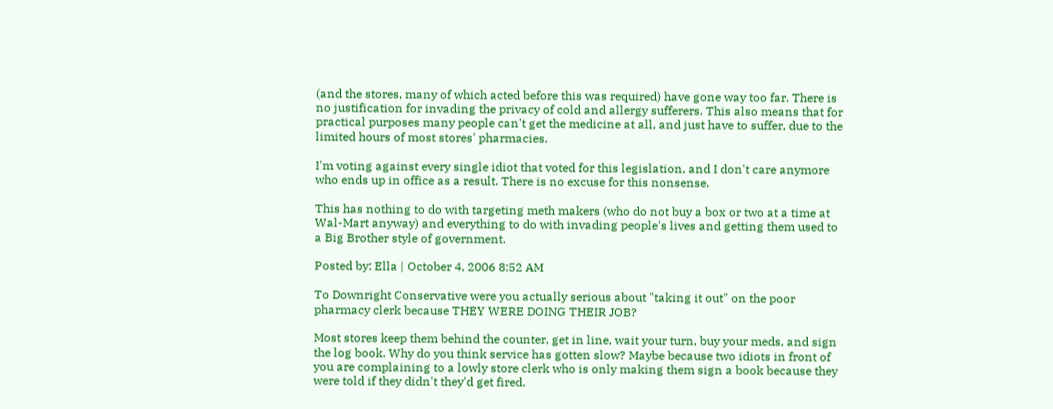(and the stores, many of which acted before this was required) have gone way too far. There is no justification for invading the privacy of cold and allergy sufferers. This also means that for practical purposes many people can't get the medicine at all, and just have to suffer, due to the limited hours of most stores' pharmacies.

I'm voting against every single idiot that voted for this legislation, and I don't care anymore who ends up in office as a result. There is no excuse for this nonsense.

This has nothing to do with targeting meth makers (who do not buy a box or two at a time at Wal-Mart anyway) and everything to do with invading people's lives and getting them used to a Big Brother style of government.

Posted by: Ella | October 4, 2006 8:52 AM

To Downright Conservative were you actually serious about "taking it out" on the poor pharmacy clerk because THEY WERE DOING THEIR JOB?

Most stores keep them behind the counter, get in line, wait your turn, buy your meds, and sign the log book. Why do you think service has gotten slow? Maybe because two idiots in front of you are complaining to a lowly store clerk who is only making them sign a book because they were told if they didn't they'd get fired.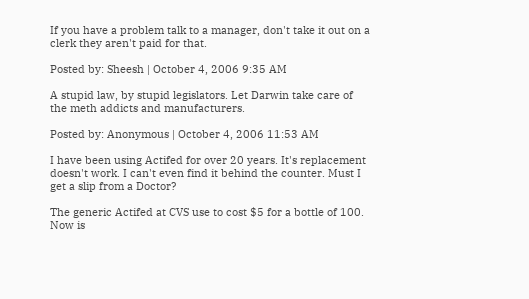If you have a problem talk to a manager, don't take it out on a clerk they aren't paid for that.

Posted by: Sheesh | October 4, 2006 9:35 AM

A stupid law, by stupid legislators. Let Darwin take care of the meth addicts and manufacturers.

Posted by: Anonymous | October 4, 2006 11:53 AM

I have been using Actifed for over 20 years. It's replacement doesn't work. I can't even find it behind the counter. Must I get a slip from a Doctor?

The generic Actifed at CVS use to cost $5 for a bottle of 100. Now is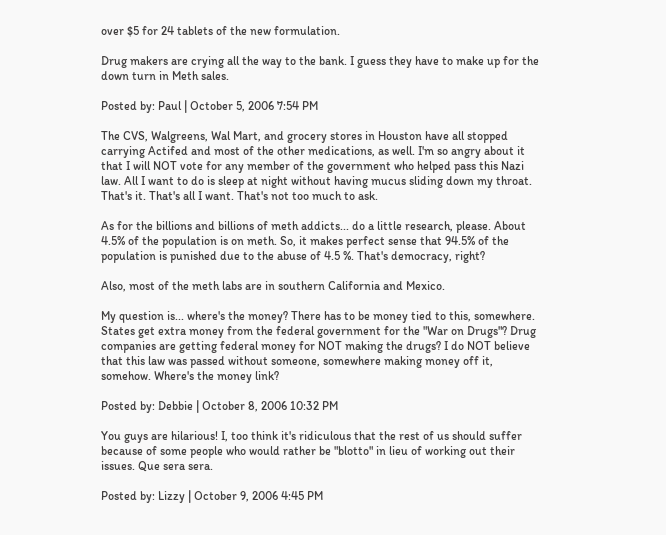over $5 for 24 tablets of the new formulation.

Drug makers are crying all the way to the bank. I guess they have to make up for the down turn in Meth sales.

Posted by: Paul | October 5, 2006 7:54 PM

The CVS, Walgreens, Wal Mart, and grocery stores in Houston have all stopped carrying Actifed and most of the other medications, as well. I'm so angry about it that I will NOT vote for any member of the government who helped pass this Nazi law. All I want to do is sleep at night without having mucus sliding down my throat. That's it. That's all I want. That's not too much to ask.

As for the billions and billions of meth addicts... do a little research, please. About 4.5% of the population is on meth. So, it makes perfect sense that 94.5% of the population is punished due to the abuse of 4.5 %. That's democracy, right?

Also, most of the meth labs are in southern California and Mexico.

My question is... where's the money? There has to be money tied to this, somewhere. States get extra money from the federal government for the "War on Drugs"? Drug companies are getting federal money for NOT making the drugs? I do NOT believe that this law was passed without someone, somewhere making money off it, somehow. Where's the money link?

Posted by: Debbie | October 8, 2006 10:32 PM

You guys are hilarious! I, too think it's ridiculous that the rest of us should suffer because of some people who would rather be "blotto" in lieu of working out their issues. Que sera sera.

Posted by: Lizzy | October 9, 2006 4:45 PM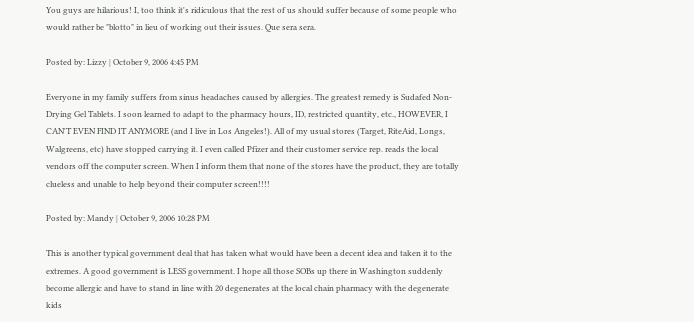You guys are hilarious! I, too think it's ridiculous that the rest of us should suffer because of some people who would rather be "blotto" in lieu of working out their issues. Que sera sera.

Posted by: Lizzy | October 9, 2006 4:45 PM

Everyone in my family suffers from sinus headaches caused by allergies. The greatest remedy is Sudafed Non-Drying Gel Tablets. I soon learned to adapt to the pharmacy hours, ID, restricted quantity, etc., HOWEVER, I CAN'T EVEN FIND IT ANYMORE (and I live in Los Angeles!). All of my usual stores (Target, RiteAid, Longs, Walgreens, etc) have stopped carrying it. I even called Pfizer and their customer service rep. reads the local vendors off the computer screen. When I inform them that none of the stores have the product, they are totally clueless and unable to help beyond their computer screen!!!!

Posted by: Mandy | October 9, 2006 10:28 PM

This is another typical government deal that has taken what would have been a decent idea and taken it to the extremes. A good government is LESS government. I hope all those SOBs up there in Washington suddenly become allergic and have to stand in line with 20 degenerates at the local chain pharmacy with the degenerate kids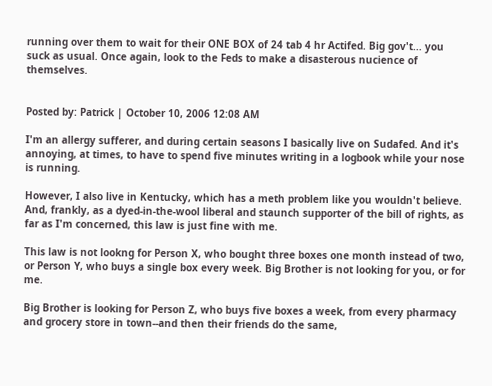running over them to wait for their ONE BOX of 24 tab 4 hr Actifed. Big gov't... you suck as usual. Once again, look to the Feds to make a disasterous nucience of themselves.


Posted by: Patrick | October 10, 2006 12:08 AM

I'm an allergy sufferer, and during certain seasons I basically live on Sudafed. And it's annoying, at times, to have to spend five minutes writing in a logbook while your nose is running.

However, I also live in Kentucky, which has a meth problem like you wouldn't believe. And, frankly, as a dyed-in-the-wool liberal and staunch supporter of the bill of rights, as far as I'm concerned, this law is just fine with me.

This law is not lookng for Person X, who bought three boxes one month instead of two, or Person Y, who buys a single box every week. Big Brother is not looking for you, or for me.

Big Brother is looking for Person Z, who buys five boxes a week, from every pharmacy and grocery store in town--and then their friends do the same,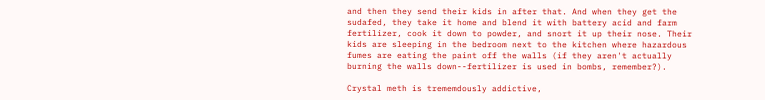and then they send their kids in after that. And when they get the sudafed, they take it home and blend it with battery acid and farm fertilizer, cook it down to powder, and snort it up their nose. Their kids are sleeping in the bedroom next to the kitchen where hazardous fumes are eating the paint off the walls (if they aren't actually burning the walls down--fertilizer is used in bombs, remember?).

Crystal meth is trememdously addictive,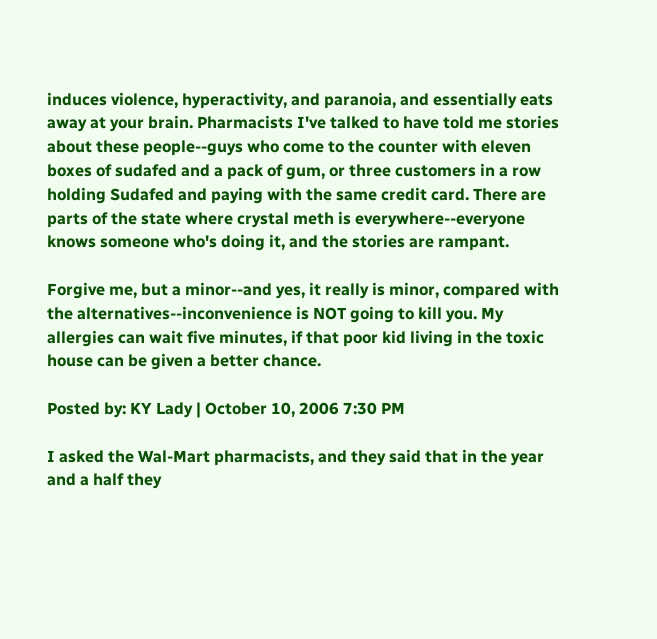induces violence, hyperactivity, and paranoia, and essentially eats away at your brain. Pharmacists I've talked to have told me stories about these people--guys who come to the counter with eleven boxes of sudafed and a pack of gum, or three customers in a row holding Sudafed and paying with the same credit card. There are parts of the state where crystal meth is everywhere--everyone knows someone who's doing it, and the stories are rampant.

Forgive me, but a minor--and yes, it really is minor, compared with the alternatives--inconvenience is NOT going to kill you. My allergies can wait five minutes, if that poor kid living in the toxic house can be given a better chance.

Posted by: KY Lady | October 10, 2006 7:30 PM

I asked the Wal-Mart pharmacists, and they said that in the year and a half they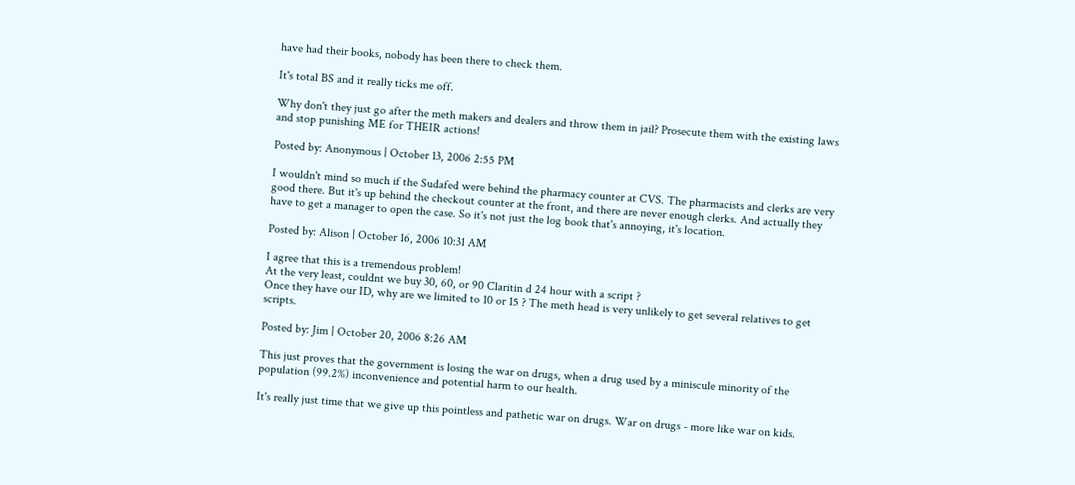have had their books, nobody has been there to check them.

It's total BS and it really ticks me off.

Why don't they just go after the meth makers and dealers and throw them in jail? Prosecute them with the existing laws and stop punishing ME for THEIR actions!

Posted by: Anonymous | October 13, 2006 2:55 PM

I wouldn't mind so much if the Sudafed were behind the pharmacy counter at CVS. The pharmacists and clerks are very good there. But it's up behind the checkout counter at the front, and there are never enough clerks. And actually they have to get a manager to open the case. So it's not just the log book that's annoying, it's location.

Posted by: Alison | October 16, 2006 10:31 AM

I agree that this is a tremendous problem!
At the very least, couldnt we buy 30, 60, or 90 Claritin d 24 hour with a script ?
Once they have our ID, why are we limited to 10 or 15 ? The meth head is very unlikely to get several relatives to get scripts.

Posted by: Jim | October 20, 2006 8:26 AM

This just proves that the government is losing the war on drugs, when a drug used by a miniscule minority of the population (99.2%) inconvenience and potential harm to our health.

It's really just time that we give up this pointless and pathetic war on drugs. War on drugs - more like war on kids.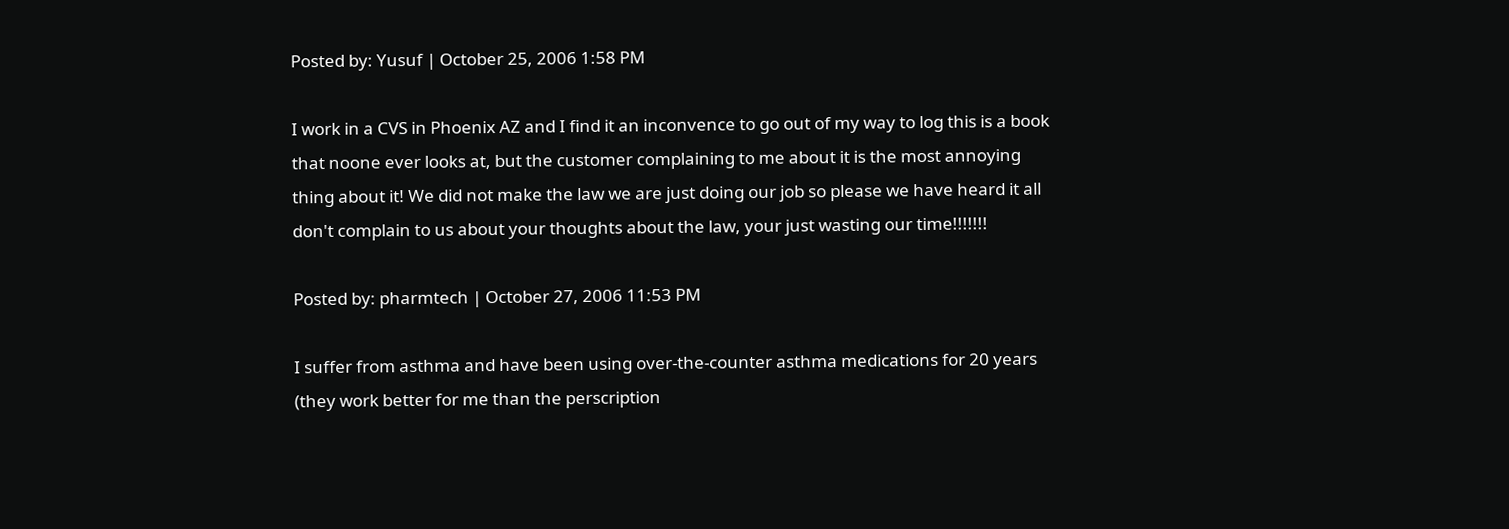Posted by: Yusuf | October 25, 2006 1:58 PM

I work in a CVS in Phoenix AZ and I find it an inconvence to go out of my way to log this is a book that noone ever looks at, but the customer complaining to me about it is the most annoying thing about it! We did not make the law we are just doing our job so please we have heard it all don't complain to us about your thoughts about the law, your just wasting our time!!!!!!!

Posted by: pharmtech | October 27, 2006 11:53 PM

I suffer from asthma and have been using over-the-counter asthma medications for 20 years (they work better for me than the perscription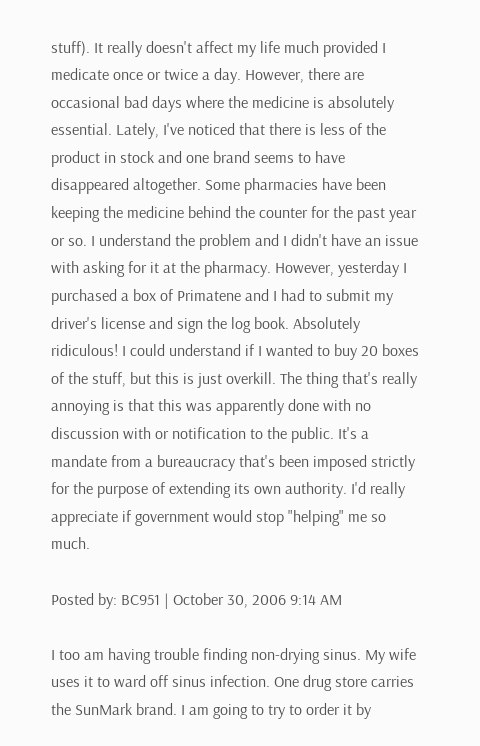stuff). It really doesn't affect my life much provided I medicate once or twice a day. However, there are occasional bad days where the medicine is absolutely essential. Lately, I've noticed that there is less of the product in stock and one brand seems to have disappeared altogether. Some pharmacies have been keeping the medicine behind the counter for the past year or so. I understand the problem and I didn't have an issue with asking for it at the pharmacy. However, yesterday I purchased a box of Primatene and I had to submit my driver's license and sign the log book. Absolutely ridiculous! I could understand if I wanted to buy 20 boxes of the stuff, but this is just overkill. The thing that's really annoying is that this was apparently done with no discussion with or notification to the public. It's a mandate from a bureaucracy that's been imposed strictly for the purpose of extending its own authority. I'd really appreciate if government would stop "helping" me so much.

Posted by: BC951 | October 30, 2006 9:14 AM

I too am having trouble finding non-drying sinus. My wife uses it to ward off sinus infection. One drug store carries the SunMark brand. I am going to try to order it by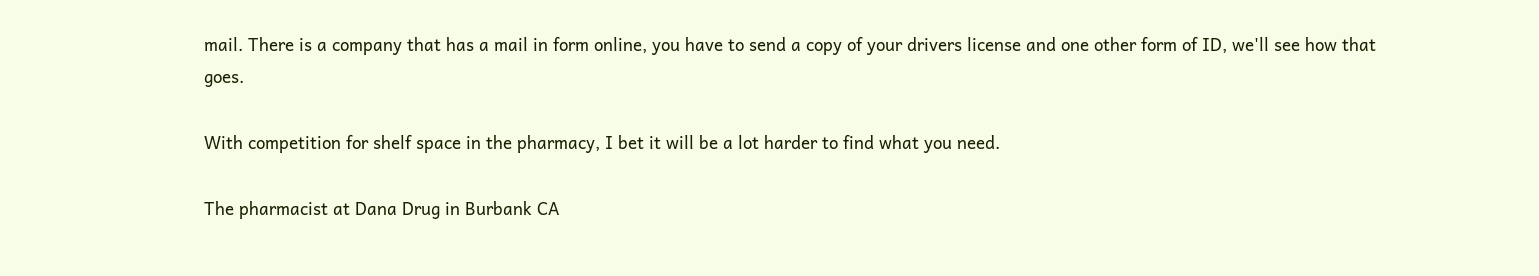mail. There is a company that has a mail in form online, you have to send a copy of your drivers license and one other form of ID, we'll see how that goes.

With competition for shelf space in the pharmacy, I bet it will be a lot harder to find what you need.

The pharmacist at Dana Drug in Burbank CA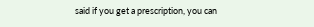said if you get a prescription, you can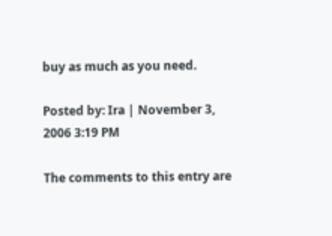buy as much as you need.

Posted by: Ira | November 3, 2006 3:19 PM

The comments to this entry are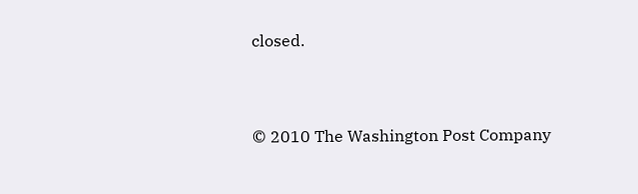closed.


© 2010 The Washington Post Company